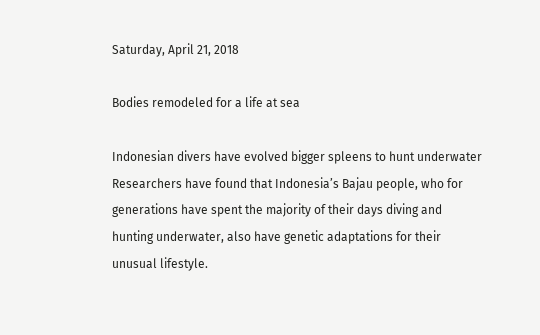Saturday, April 21, 2018

Bodies remodeled for a life at sea

Indonesian divers have evolved bigger spleens to hunt underwater
Researchers have found that Indonesia’s Bajau people, who for generations have spent the majority of their days diving and hunting underwater, also have genetic adaptations for their unusual lifestyle.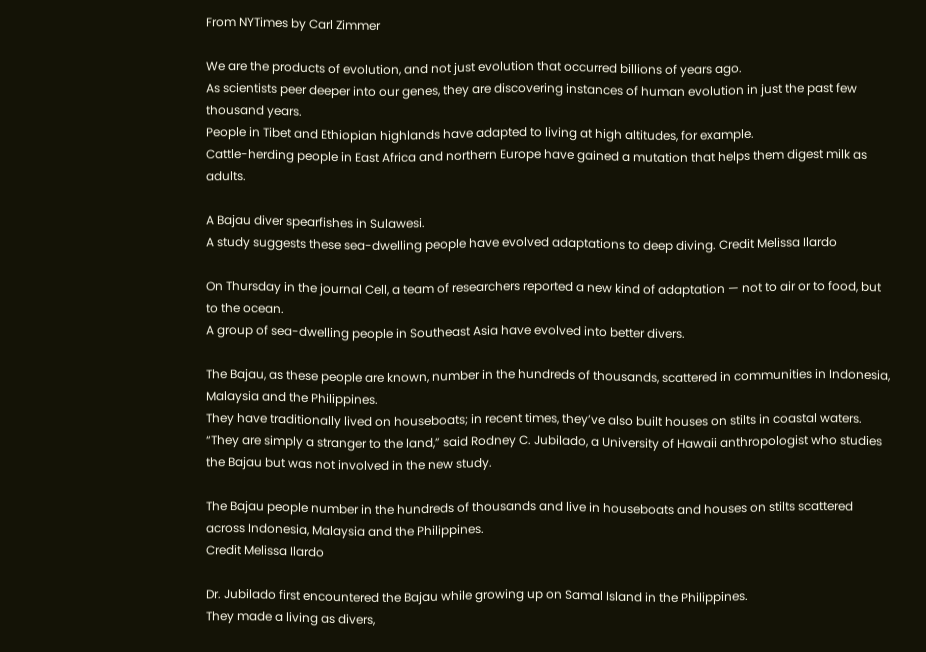From NYTimes by Carl Zimmer

We are the products of evolution, and not just evolution that occurred billions of years ago.
As scientists peer deeper into our genes, they are discovering instances of human evolution in just the past few thousand years.
People in Tibet and Ethiopian highlands have adapted to living at high altitudes, for example.
Cattle-herding people in East Africa and northern Europe have gained a mutation that helps them digest milk as adults.

A Bajau diver spearfishes in Sulawesi.
A study suggests these sea-dwelling people have evolved adaptations to deep diving. Credit Melissa Ilardo

On Thursday in the journal Cell, a team of researchers reported a new kind of adaptation — not to air or to food, but to the ocean.
A group of sea-dwelling people in Southeast Asia have evolved into better divers.

The Bajau, as these people are known, number in the hundreds of thousands, scattered in communities in Indonesia, Malaysia and the Philippines.
They have traditionally lived on houseboats; in recent times, they’ve also built houses on stilts in coastal waters.
“They are simply a stranger to the land,” said Rodney C. Jubilado, a University of Hawaii anthropologist who studies the Bajau but was not involved in the new study.

The Bajau people number in the hundreds of thousands and live in houseboats and houses on stilts scattered across Indonesia, Malaysia and the Philippines.
Credit Melissa Ilardo

Dr. Jubilado first encountered the Bajau while growing up on Samal Island in the Philippines.
They made a living as divers,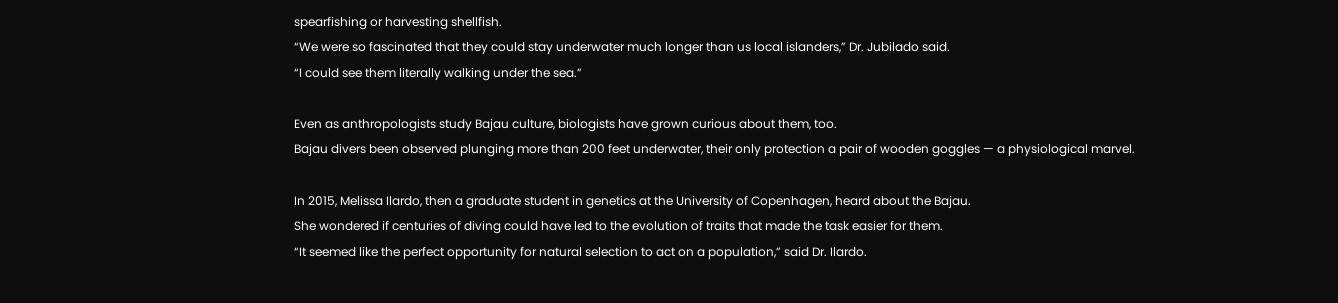spearfishing or harvesting shellfish.
“We were so fascinated that they could stay underwater much longer than us local islanders,” Dr. Jubilado said.
“I could see them literally walking under the sea.”

Even as anthropologists study Bajau culture, biologists have grown curious about them, too.
Bajau divers been observed plunging more than 200 feet underwater, their only protection a pair of wooden goggles — a physiological marvel.

In 2015, Melissa Ilardo, then a graduate student in genetics at the University of Copenhagen, heard about the Bajau.
She wondered if centuries of diving could have led to the evolution of traits that made the task easier for them.
“It seemed like the perfect opportunity for natural selection to act on a population,” said Dr. Ilardo.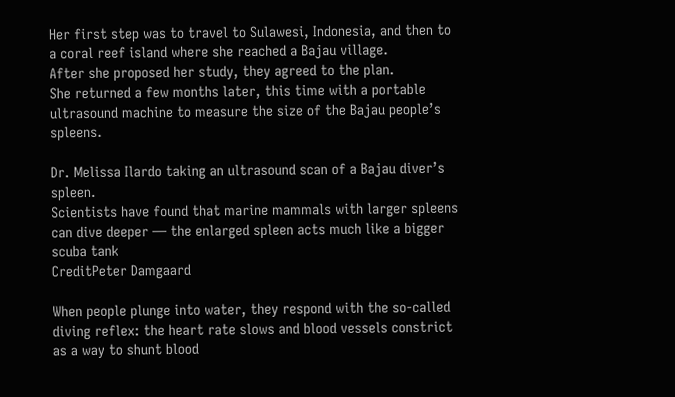Her first step was to travel to Sulawesi, Indonesia, and then to a coral reef island where she reached a Bajau village.
After she proposed her study, they agreed to the plan.
She returned a few months later, this time with a portable ultrasound machine to measure the size of the Bajau people’s spleens.

Dr. Melissa Ilardo taking an ultrasound scan of a Bajau diver’s spleen.
Scientists have found that marine mammals with larger spleens can dive deeper — the enlarged spleen acts much like a bigger scuba tank
CreditPeter Damgaard

When people plunge into water, they respond with the so-called diving reflex: the heart rate slows and blood vessels constrict as a way to shunt blood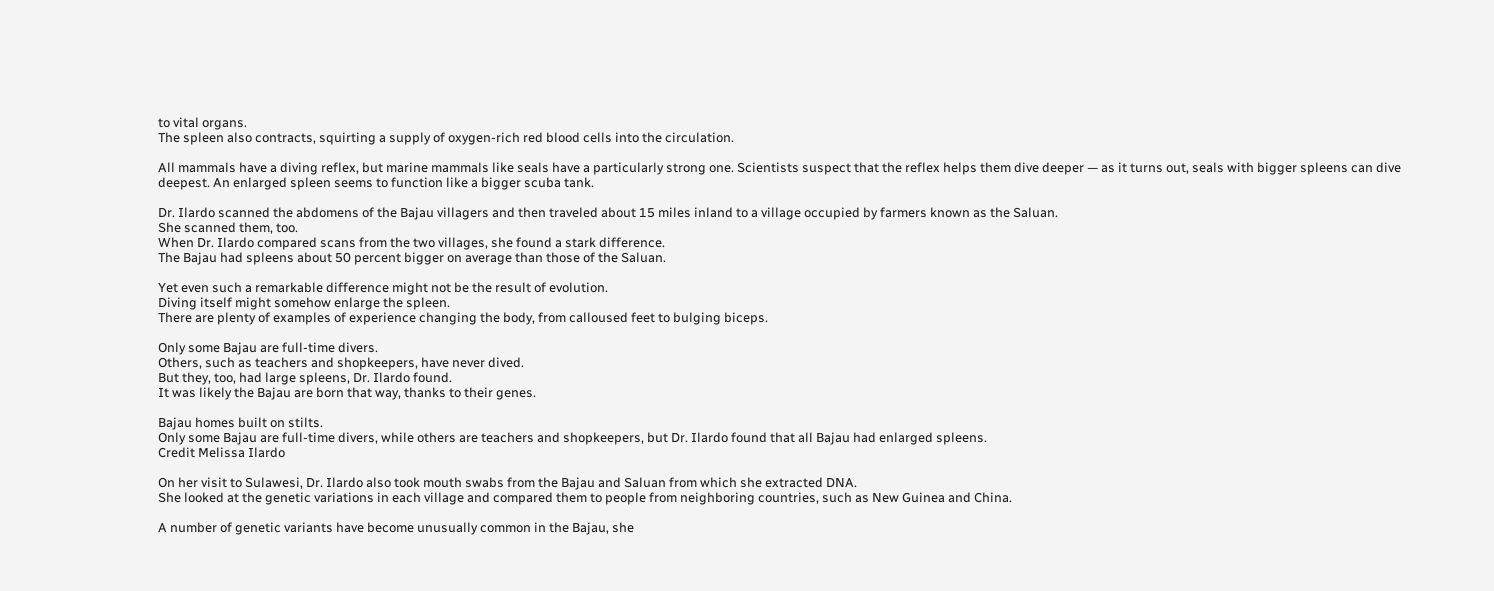to vital organs.
The spleen also contracts, squirting a supply of oxygen-rich red blood cells into the circulation.

All mammals have a diving reflex, but marine mammals like seals have a particularly strong one. Scientists suspect that the reflex helps them dive deeper — as it turns out, seals with bigger spleens can dive deepest. An enlarged spleen seems to function like a bigger scuba tank.

Dr. Ilardo scanned the abdomens of the Bajau villagers and then traveled about 15 miles inland to a village occupied by farmers known as the Saluan.
She scanned them, too.
When Dr. Ilardo compared scans from the two villages, she found a stark difference.
The Bajau had spleens about 50 percent bigger on average than those of the Saluan.

Yet even such a remarkable difference might not be the result of evolution.
Diving itself might somehow enlarge the spleen.
There are plenty of examples of experience changing the body, from calloused feet to bulging biceps.

Only some Bajau are full-time divers.
Others, such as teachers and shopkeepers, have never dived.
But they, too, had large spleens, Dr. Ilardo found.
It was likely the Bajau are born that way, thanks to their genes.

Bajau homes built on stilts.
Only some Bajau are full-time divers, while others are teachers and shopkeepers, but Dr. Ilardo found that all Bajau had enlarged spleens.
Credit Melissa Ilardo

On her visit to Sulawesi, Dr. Ilardo also took mouth swabs from the Bajau and Saluan from which she extracted DNA.
She looked at the genetic variations in each village and compared them to people from neighboring countries, such as New Guinea and China.

A number of genetic variants have become unusually common in the Bajau, she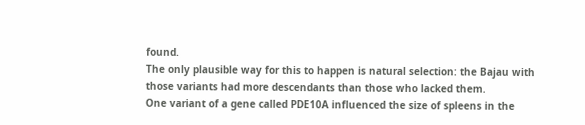found.
The only plausible way for this to happen is natural selection: the Bajau with those variants had more descendants than those who lacked them.
One variant of a gene called PDE10A influenced the size of spleens in the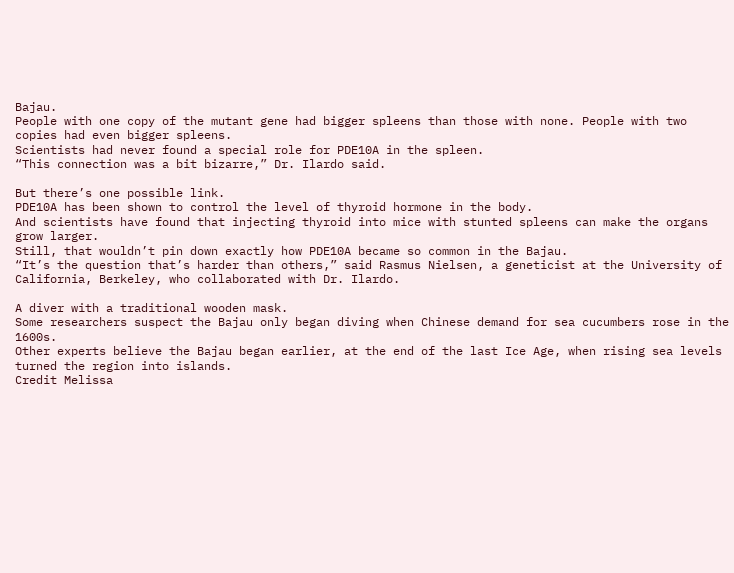Bajau.
People with one copy of the mutant gene had bigger spleens than those with none. People with two copies had even bigger spleens.
Scientists had never found a special role for PDE10A in the spleen.
“This connection was a bit bizarre,” Dr. Ilardo said.

But there’s one possible link.
PDE10A has been shown to control the level of thyroid hormone in the body.
And scientists have found that injecting thyroid into mice with stunted spleens can make the organs grow larger.
Still, that wouldn’t pin down exactly how PDE10A became so common in the Bajau.
“It’s the question that’s harder than others,” said Rasmus Nielsen, a geneticist at the University of California, Berkeley, who collaborated with Dr. Ilardo.

A diver with a traditional wooden mask.
Some researchers suspect the Bajau only began diving when Chinese demand for sea cucumbers rose in the 1600s.
Other experts believe the Bajau began earlier, at the end of the last Ice Age, when rising sea levels turned the region into islands.
Credit Melissa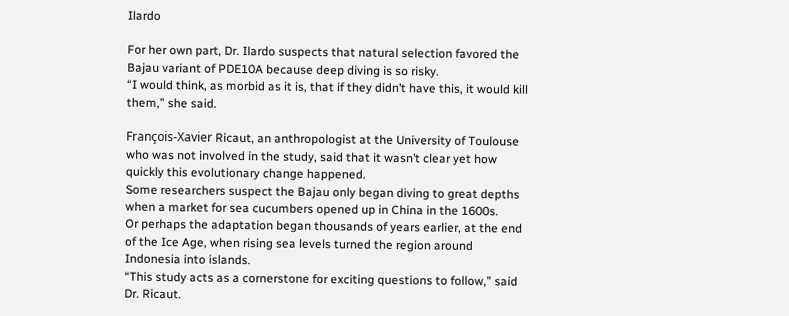Ilardo

For her own part, Dr. Ilardo suspects that natural selection favored the Bajau variant of PDE10A because deep diving is so risky.
“I would think, as morbid as it is, that if they didn’t have this, it would kill them,” she said.

François-Xavier Ricaut, an anthropologist at the University of Toulouse who was not involved in the study, said that it wasn’t clear yet how quickly this evolutionary change happened.
Some researchers suspect the Bajau only began diving to great depths when a market for sea cucumbers opened up in China in the 1600s.
Or perhaps the adaptation began thousands of years earlier, at the end of the Ice Age, when rising sea levels turned the region around Indonesia into islands.
“This study acts as a cornerstone for exciting questions to follow,” said Dr. Ricaut.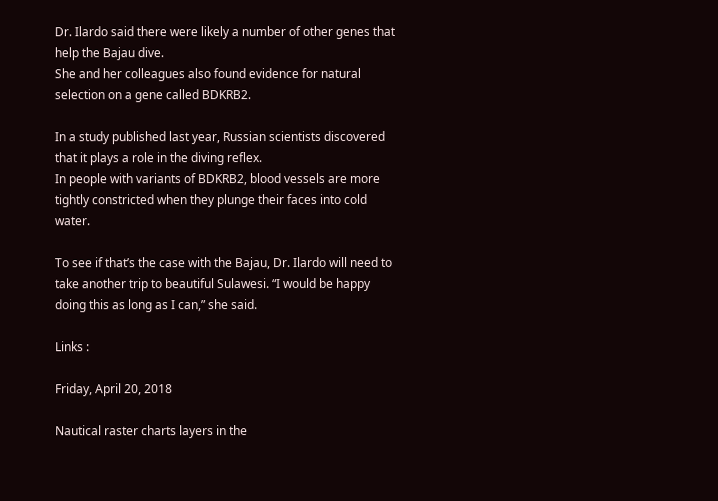Dr. Ilardo said there were likely a number of other genes that help the Bajau dive.
She and her colleagues also found evidence for natural selection on a gene called BDKRB2.

In a study published last year, Russian scientists discovered that it plays a role in the diving reflex.
In people with variants of BDKRB2, blood vessels are more tightly constricted when they plunge their faces into cold water.

To see if that’s the case with the Bajau, Dr. Ilardo will need to take another trip to beautiful Sulawesi. “I would be happy doing this as long as I can,” she said.

Links :

Friday, April 20, 2018

Nautical raster charts layers in the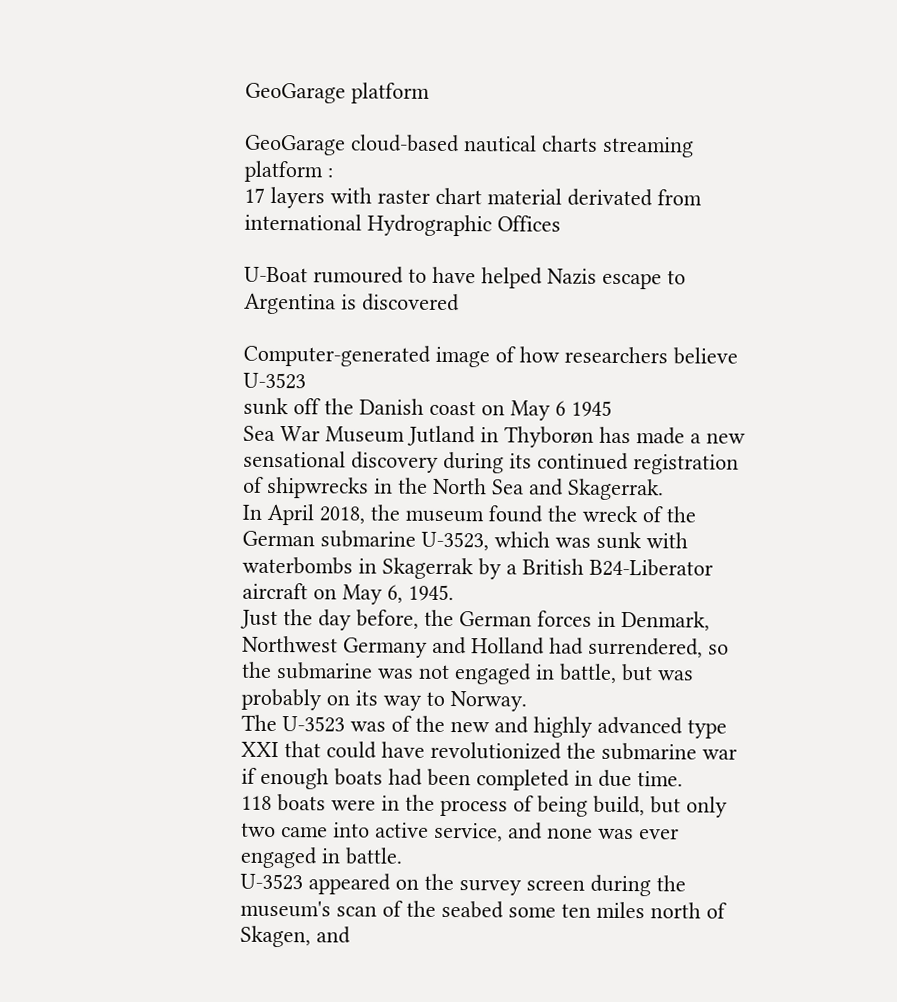GeoGarage platform

GeoGarage cloud-based nautical charts streaming platform :
17 layers with raster chart material derivated from international Hydrographic Offices

U-Boat rumoured to have helped Nazis escape to Argentina is discovered

Computer-generated image of how researchers believe U-3523
sunk off the Danish coast on May 6 1945
Sea War Museum Jutland in Thyborøn has made a new sensational discovery during its continued registration of shipwrecks in the North Sea and Skagerrak.
In April 2018, the museum found the wreck of the German submarine U-3523, which was sunk with waterbombs in Skagerrak by a British B24-Liberator aircraft on May 6, 1945.
Just the day before, the German forces in Denmark, Northwest Germany and Holland had surrendered, so the submarine was not engaged in battle, but was probably on its way to Norway.
The U-3523 was of the new and highly advanced type XXI that could have revolutionized the submarine war if enough boats had been completed in due time.
118 boats were in the process of being build, but only two came into active service, and none was ever engaged in battle.
U-3523 appeared on the survey screen during the museum's scan of the seabed some ten miles north of Skagen, and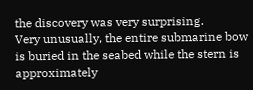the discovery was very surprising.
Very unusually, the entire submarine bow is buried in the seabed while the stern is approximately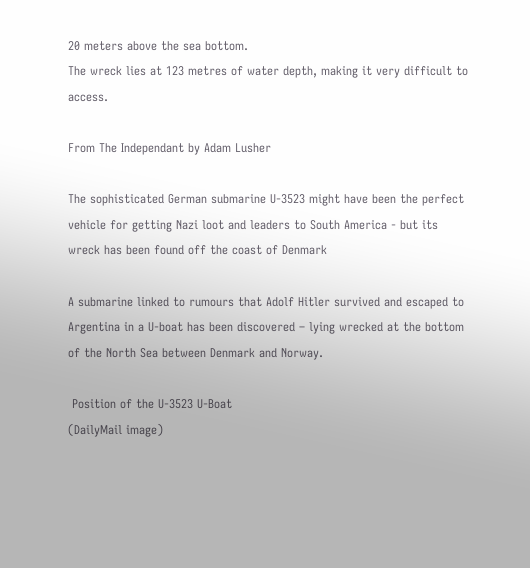20 meters above the sea bottom.
The wreck lies at 123 metres of water depth, making it very difficult to access.

From The Independant by Adam Lusher

The sophisticated German submarine U-3523 might have been the perfect vehicle for getting Nazi loot and leaders to South America - but its wreck has been found off the coast of Denmark

A submarine linked to rumours that Adolf Hitler survived and escaped to Argentina in a U-boat has been discovered – lying wrecked at the bottom of the North Sea between Denmark and Norway.

 Position of the U-3523 U-Boat
(DailyMail image)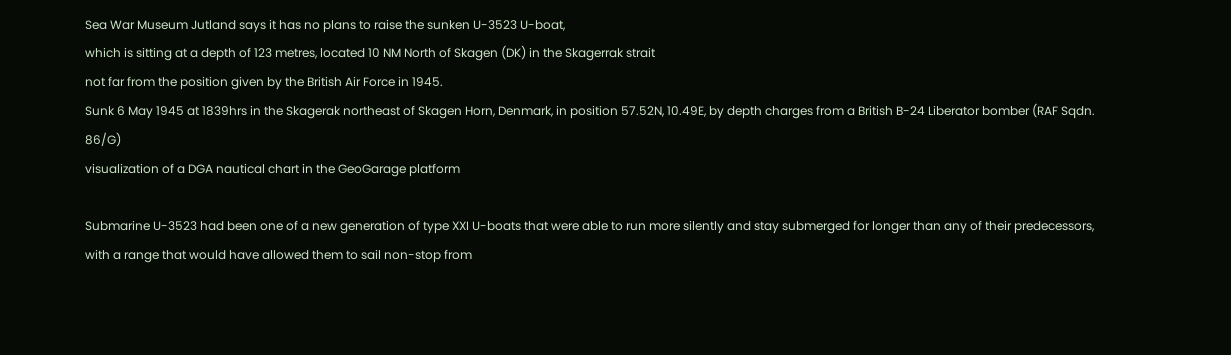Sea War Museum Jutland says it has no plans to raise the sunken U-3523 U-boat,
which is sitting at a depth of 123 metres, located 10 NM North of Skagen (DK) in the Skagerrak strait
not far from the position given by the British Air Force in 1945.
Sunk 6 May 1945 at 1839hrs in the Skagerak northeast of Skagen Horn, Denmark, in position 57.52N, 10.49E, by depth charges from a British B-24 Liberator bomber (RAF Sqdn. 86/G)
visualization of a DGA nautical chart in the GeoGarage platform

Submarine U-3523 had been one of a new generation of type XXI U-boats that were able to run more silently and stay submerged for longer than any of their predecessors, with a range that would have allowed them to sail non-stop from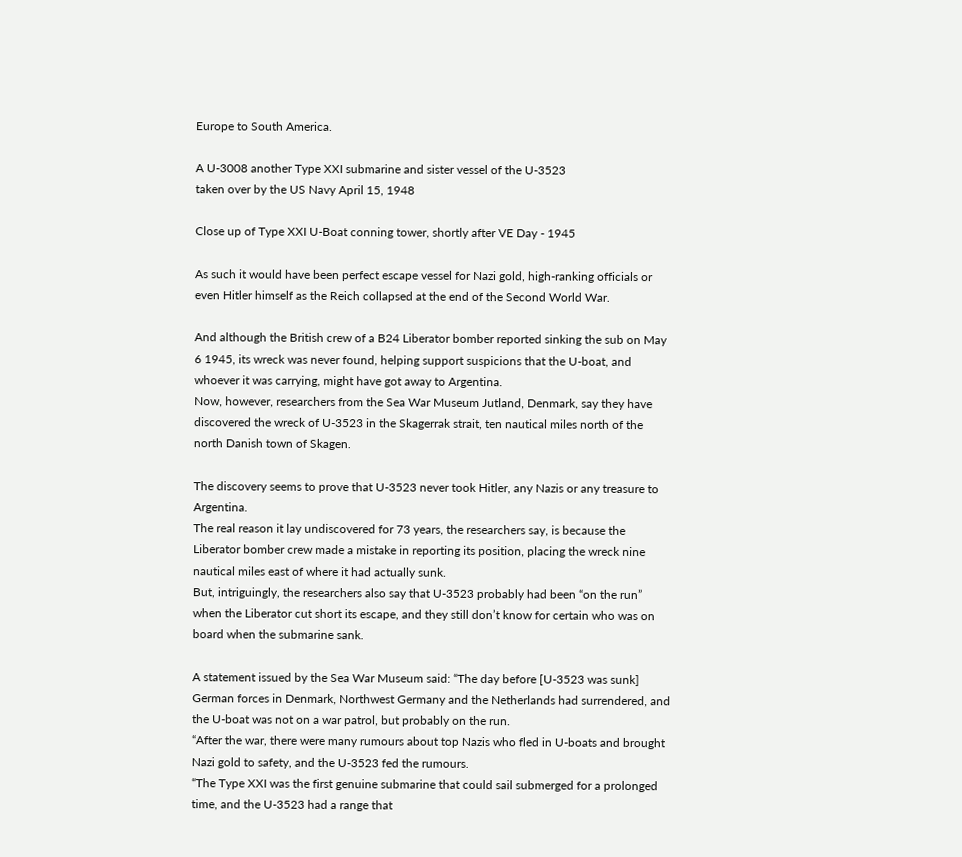Europe to South America.

A U-3008 another Type XXI submarine and sister vessel of the U-3523
taken over by the US Navy April 15, 1948

Close up of Type XXI U-Boat conning tower, shortly after VE Day - 1945

As such it would have been perfect escape vessel for Nazi gold, high-ranking officials or even Hitler himself as the Reich collapsed at the end of the Second World War.

And although the British crew of a B24 Liberator bomber reported sinking the sub on May 6 1945, its wreck was never found, helping support suspicions that the U-boat, and whoever it was carrying, might have got away to Argentina.
Now, however, researchers from the Sea War Museum Jutland, Denmark, say they have discovered the wreck of U-3523 in the Skagerrak strait, ten nautical miles north of the north Danish town of Skagen.

The discovery seems to prove that U-3523 never took Hitler, any Nazis or any treasure to Argentina.
The real reason it lay undiscovered for 73 years, the researchers say, is because the Liberator bomber crew made a mistake in reporting its position, placing the wreck nine nautical miles east of where it had actually sunk.
But, intriguingly, the researchers also say that U-3523 probably had been “on the run” when the Liberator cut short its escape, and they still don’t know for certain who was on board when the submarine sank.

A statement issued by the Sea War Museum said: “The day before [U-3523 was sunk] German forces in Denmark, Northwest Germany and the Netherlands had surrendered, and the U-boat was not on a war patrol, but probably on the run.
“After the war, there were many rumours about top Nazis who fled in U-boats and brought Nazi gold to safety, and the U-3523 fed the rumours.
“The Type XXI was the first genuine submarine that could sail submerged for a prolonged time, and the U-3523 had a range that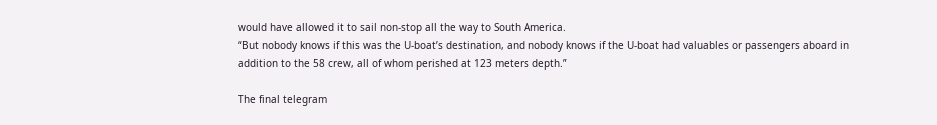would have allowed it to sail non-stop all the way to South America.
“But nobody knows if this was the U-boat’s destination, and nobody knows if the U-boat had valuables or passengers aboard in addition to the 58 crew, all of whom perished at 123 meters depth.”

The final telegram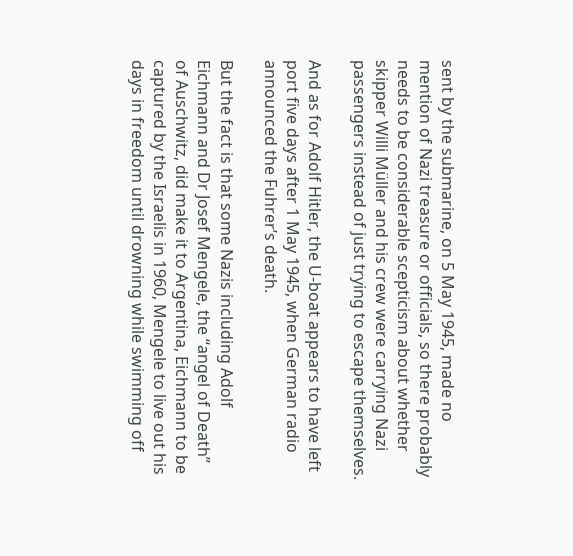sent by the submarine, on 5 May 1945, made no mention of Nazi treasure or officials, so there probably needs to be considerable scepticism about whether skipper Willi Müller and his crew were carrying Nazi passengers instead of just trying to escape themselves.

And as for Adolf Hitler, the U-boat appears to have left port five days after 1 May 1945, when German radio announced the Fuhrer’s death.

But the fact is that some Nazis including Adolf Eichmann and Dr Josef Mengele, the “angel of Death” of Auschwitz, did make it to Argentina, Eichmann to be captured by the Israelis in 1960, Mengele to live out his days in freedom until drowning while swimming off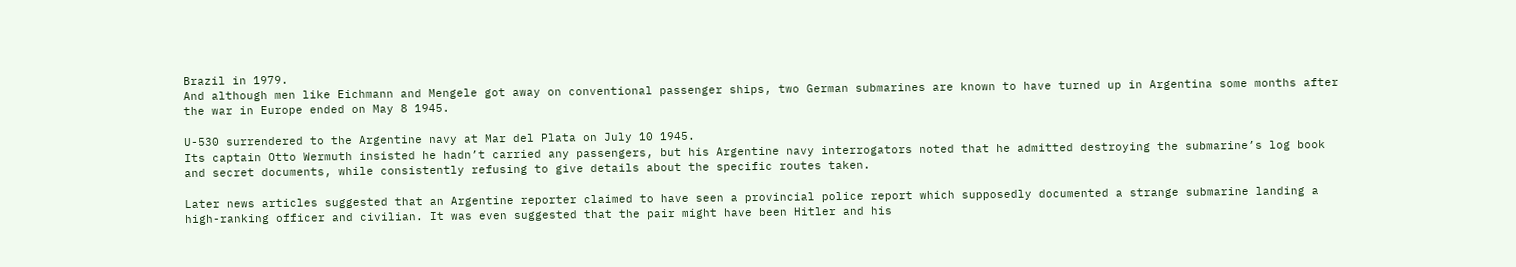Brazil in 1979.
And although men like Eichmann and Mengele got away on conventional passenger ships, two German submarines are known to have turned up in Argentina some months after the war in Europe ended on May 8 1945.

U-530 surrendered to the Argentine navy at Mar del Plata on July 10 1945.
Its captain Otto Wermuth insisted he hadn’t carried any passengers, but his Argentine navy interrogators noted that he admitted destroying the submarine’s log book and secret documents, while consistently refusing to give details about the specific routes taken.

Later news articles suggested that an Argentine reporter claimed to have seen a provincial police report which supposedly documented a strange submarine landing a high-ranking officer and civilian. It was even suggested that the pair might have been Hitler and his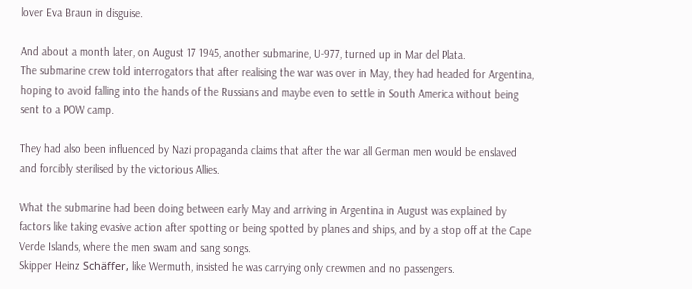lover Eva Braun in disguise.

And about a month later, on August 17 1945, another submarine, U-977, turned up in Mar del Plata.
The submarine crew told interrogators that after realising the war was over in May, they had headed for Argentina, hoping to avoid falling into the hands of the Russians and maybe even to settle in South America without being sent to a POW camp.

They had also been influenced by Nazi propaganda claims that after the war all German men would be enslaved and forcibly sterilised by the victorious Allies.

What the submarine had been doing between early May and arriving in Argentina in August was explained by factors like taking evasive action after spotting or being spotted by planes and ships, and by a stop off at the Cape Verde Islands, where the men swam and sang songs.
Skipper Heinz Schäffer, like Wermuth, insisted he was carrying only crewmen and no passengers.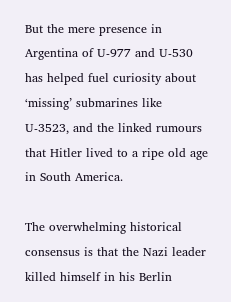But the mere presence in Argentina of U-977 and U-530 has helped fuel curiosity about ‘missing’ submarines like U-3523, and the linked rumours that Hitler lived to a ripe old age in South America.

The overwhelming historical consensus is that the Nazi leader killed himself in his Berlin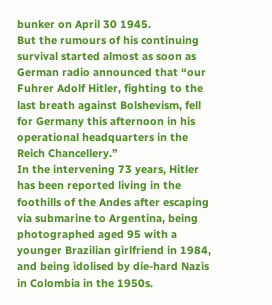bunker on April 30 1945.
But the rumours of his continuing survival started almost as soon as German radio announced that “our Fuhrer Adolf Hitler, fighting to the last breath against Bolshevism, fell for Germany this afternoon in his operational headquarters in the Reich Chancellery.”
In the intervening 73 years, Hitler has been reported living in the foothills of the Andes after escaping via submarine to Argentina, being photographed aged 95 with a younger Brazilian girlfriend in 1984, and being idolised by die-hard Nazis in Colombia in the 1950s.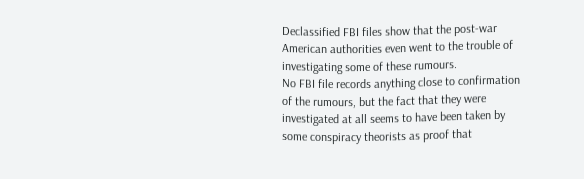Declassified FBI files show that the post-war American authorities even went to the trouble of investigating some of these rumours.
No FBI file records anything close to confirmation of the rumours, but the fact that they were investigated at all seems to have been taken by some conspiracy theorists as proof that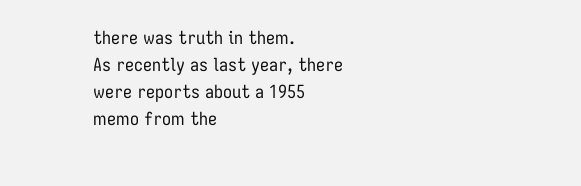there was truth in them.
As recently as last year, there were reports about a 1955 memo from the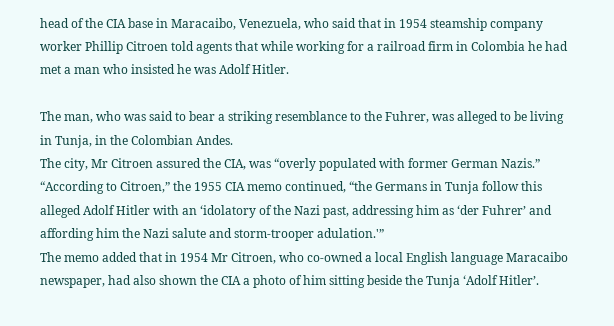head of the CIA base in Maracaibo, Venezuela, who said that in 1954 steamship company worker Phillip Citroen told agents that while working for a railroad firm in Colombia he had met a man who insisted he was Adolf Hitler.

The man, who was said to bear a striking resemblance to the Fuhrer, was alleged to be living in Tunja, in the Colombian Andes.
The city, Mr Citroen assured the CIA, was “overly populated with former German Nazis.”
“According to Citroen,” the 1955 CIA memo continued, “the Germans in Tunja follow this alleged Adolf Hitler with an ‘idolatory of the Nazi past, addressing him as ‘der Fuhrer’ and affording him the Nazi salute and storm-trooper adulation.'”
The memo added that in 1954 Mr Citroen, who co-owned a local English language Maracaibo newspaper, had also shown the CIA a photo of him sitting beside the Tunja ‘Adolf Hitler’.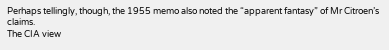Perhaps tellingly, though, the 1955 memo also noted the “apparent fantasy” of Mr Citroen’s claims.
The CIA view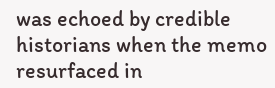was echoed by credible historians when the memo resurfaced in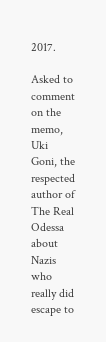2017.

Asked to comment on the memo, Uki Goni, the respected author of The Real Odessa about Nazis who really did escape to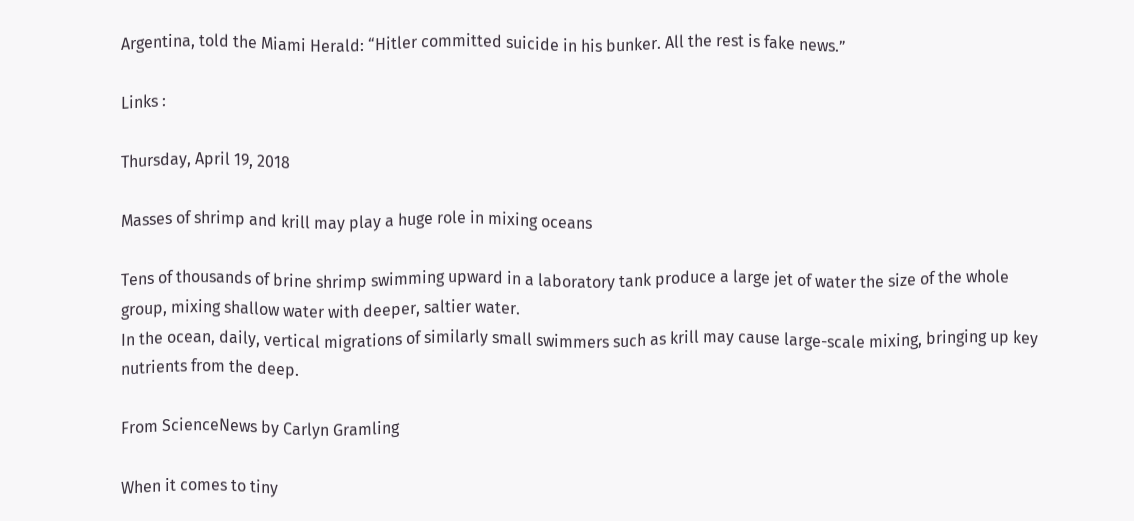Argentina, told the Miami Herald: “Hitler committed suicide in his bunker. All the rest is fake news.”

Links :

Thursday, April 19, 2018

Masses of shrimp and krill may play a huge role in mixing oceans

Tens of thousands of brine shrimp swimming upward in a laboratory tank produce a large jet of water the size of the whole group, mixing shallow water with deeper, saltier water.
In the ocean, daily, vertical migrations of similarly small swimmers such as krill may cause large-scale mixing, bringing up key nutrients from the deep.

From ScienceNews by Carlyn Gramling

When it comes to tiny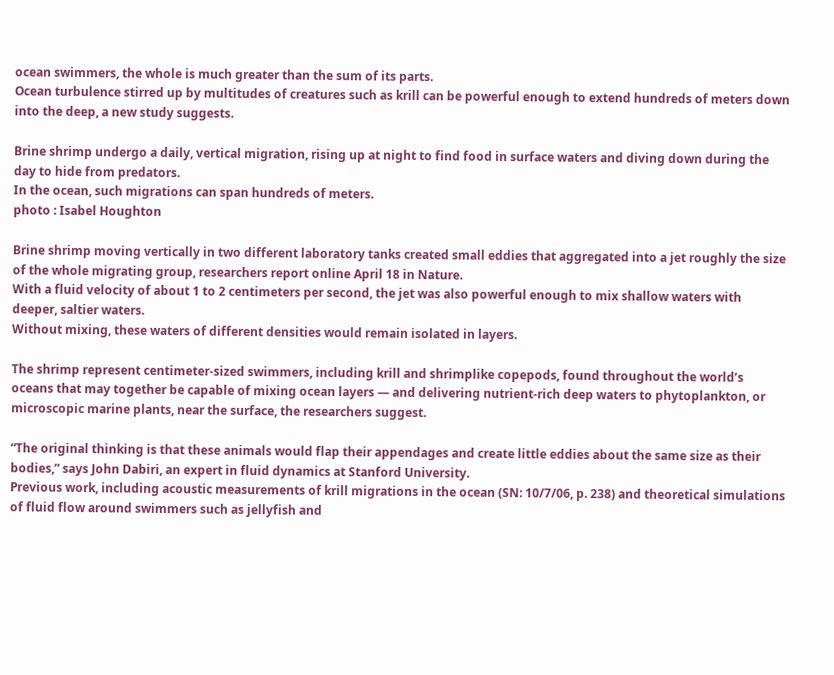ocean swimmers, the whole is much greater than the sum of its parts.
Ocean turbulence stirred up by multitudes of creatures such as krill can be powerful enough to extend hundreds of meters down into the deep, a new study suggests.

Brine shrimp undergo a daily, vertical migration, rising up at night to find food in surface waters and diving down during the day to hide from predators.
In the ocean, such migrations can span hundreds of meters.
photo : Isabel Houghton

Brine shrimp moving vertically in two different laboratory tanks created small eddies that aggregated into a jet roughly the size of the whole migrating group, researchers report online April 18 in Nature.
With a fluid velocity of about 1 to 2 centimeters per second, the jet was also powerful enough to mix shallow waters with deeper, saltier waters.
Without mixing, these waters of different densities would remain isolated in layers.

The shrimp represent centimeter-sized swimmers, including krill and shrimplike copepods, found throughout the world’s oceans that may together be capable of mixing ocean layers — and delivering nutrient-rich deep waters to phytoplankton, or microscopic marine plants, near the surface, the researchers suggest.

“The original thinking is that these animals would flap their appendages and create little eddies about the same size as their bodies,” says John Dabiri, an expert in fluid dynamics at Stanford University.
Previous work, including acoustic measurements of krill migrations in the ocean (SN: 10/7/06, p. 238) and theoretical simulations of fluid flow around swimmers such as jellyfish and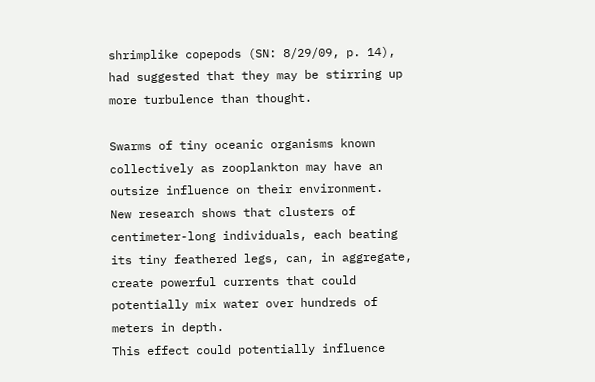shrimplike copepods (SN: 8/29/09, p. 14), had suggested that they may be stirring up more turbulence than thought.

Swarms of tiny oceanic organisms known collectively as zooplankton may have an outsize influence on their environment.
New research shows that clusters of centimeter-long individuals, each beating its tiny feathered legs, can, in aggregate, create powerful currents that could potentially mix water over hundreds of meters in depth.
This effect could potentially influence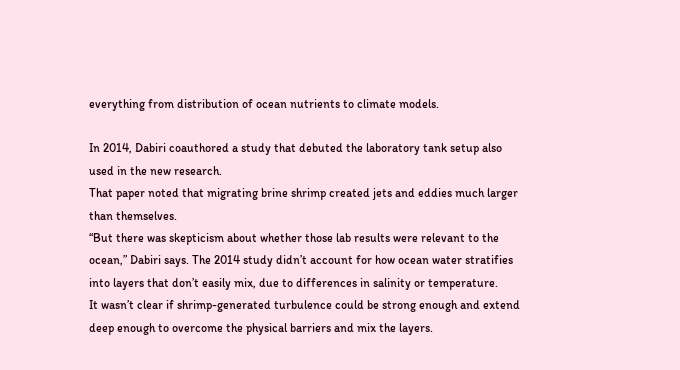everything from distribution of ocean nutrients to climate models.

In 2014, Dabiri coauthored a study that debuted the laboratory tank setup also used in the new research.
That paper noted that migrating brine shrimp created jets and eddies much larger than themselves.
“But there was skepticism about whether those lab results were relevant to the ocean,” Dabiri says. The 2014 study didn’t account for how ocean water stratifies into layers that don’t easily mix, due to differences in salinity or temperature.
It wasn’t clear if shrimp-generated turbulence could be strong enough and extend deep enough to overcome the physical barriers and mix the layers.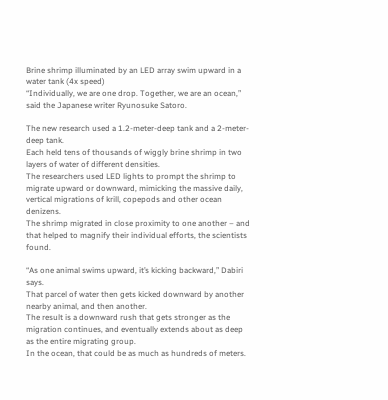Brine shrimp illuminated by an LED array swim upward in a water tank (4x speed)
“Individually, we are one drop. Together, we are an ocean,”
said the Japanese writer Ryunosuke Satoro.

The new research used a 1.2-meter-deep tank and a 2-meter-deep tank.
Each held tens of thousands of wiggly brine shrimp in two layers of water of different densities.
The researchers used LED lights to prompt the shrimp to migrate upward or downward, mimicking the massive daily, vertical migrations of krill, copepods and other ocean denizens.
The shrimp migrated in close proximity to one another – and that helped to magnify their individual efforts, the scientists found.

“As one animal swims upward, it’s kicking backward,” Dabiri says.
That parcel of water then gets kicked downward by another nearby animal, and then another.
The result is a downward rush that gets stronger as the migration continues, and eventually extends about as deep as the entire migrating group.
In the ocean, that could be as much as hundreds of meters.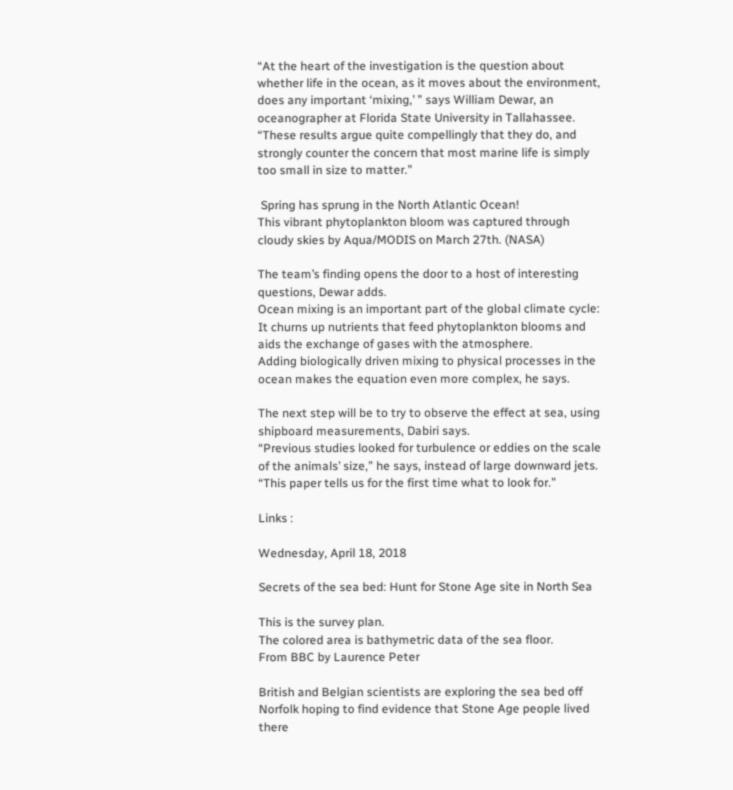“At the heart of the investigation is the question about whether life in the ocean, as it moves about the environment, does any important ‘mixing,’ ” says William Dewar, an oceanographer at Florida State University in Tallahassee.
“These results argue quite compellingly that they do, and strongly counter the concern that most marine life is simply too small in size to matter.”

 Spring has sprung in the North Atlantic Ocean!
This vibrant phytoplankton bloom was captured through cloudy skies by Aqua/MODIS on March 27th. (NASA)

The team’s finding opens the door to a host of interesting questions, Dewar adds.
Ocean mixing is an important part of the global climate cycle: It churns up nutrients that feed phytoplankton blooms and aids the exchange of gases with the atmosphere.
Adding biologically driven mixing to physical processes in the ocean makes the equation even more complex, he says.

The next step will be to try to observe the effect at sea, using shipboard measurements, Dabiri says.
“Previous studies looked for turbulence or eddies on the scale of the animals’ size,” he says, instead of large downward jets.
“This paper tells us for the first time what to look for.”

Links :

Wednesday, April 18, 2018

Secrets of the sea bed: Hunt for Stone Age site in North Sea

This is the survey plan.
The colored area is bathymetric data of the sea floor.
From BBC by Laurence Peter

British and Belgian scientists are exploring the sea bed off Norfolk hoping to find evidence that Stone Age people lived there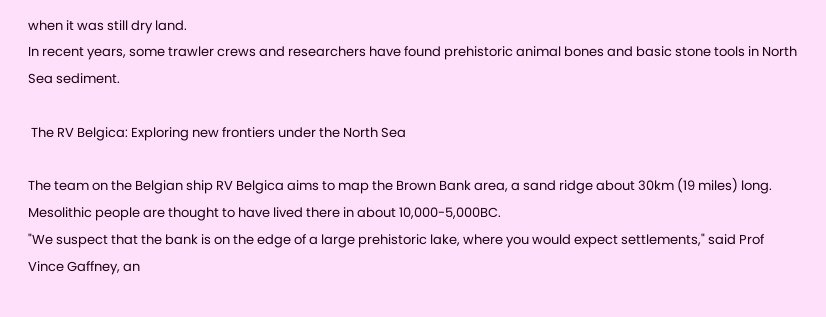when it was still dry land.
In recent years, some trawler crews and researchers have found prehistoric animal bones and basic stone tools in North Sea sediment.

 The RV Belgica: Exploring new frontiers under the North Sea

The team on the Belgian ship RV Belgica aims to map the Brown Bank area, a sand ridge about 30km (19 miles) long.
Mesolithic people are thought to have lived there in about 10,000-5,000BC.
"We suspect that the bank is on the edge of a large prehistoric lake, where you would expect settlements," said Prof Vince Gaffney, an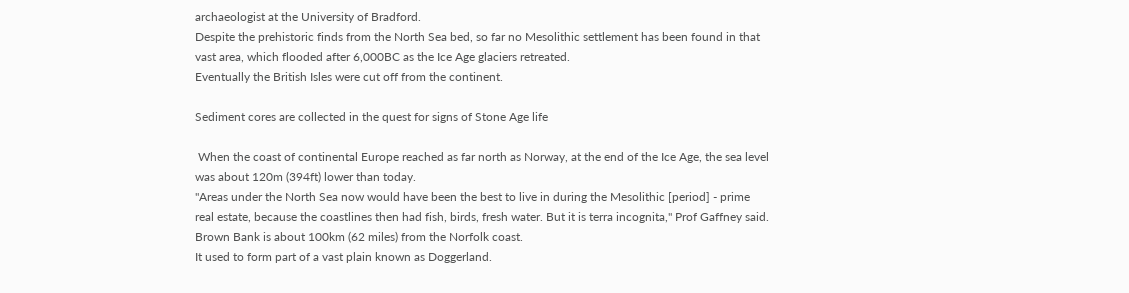archaeologist at the University of Bradford.
Despite the prehistoric finds from the North Sea bed, so far no Mesolithic settlement has been found in that vast area, which flooded after 6,000BC as the Ice Age glaciers retreated.
Eventually the British Isles were cut off from the continent.

Sediment cores are collected in the quest for signs of Stone Age life

 When the coast of continental Europe reached as far north as Norway, at the end of the Ice Age, the sea level was about 120m (394ft) lower than today.
"Areas under the North Sea now would have been the best to live in during the Mesolithic [period] - prime real estate, because the coastlines then had fish, birds, fresh water. But it is terra incognita," Prof Gaffney said.
Brown Bank is about 100km (62 miles) from the Norfolk coast.
It used to form part of a vast plain known as Doggerland.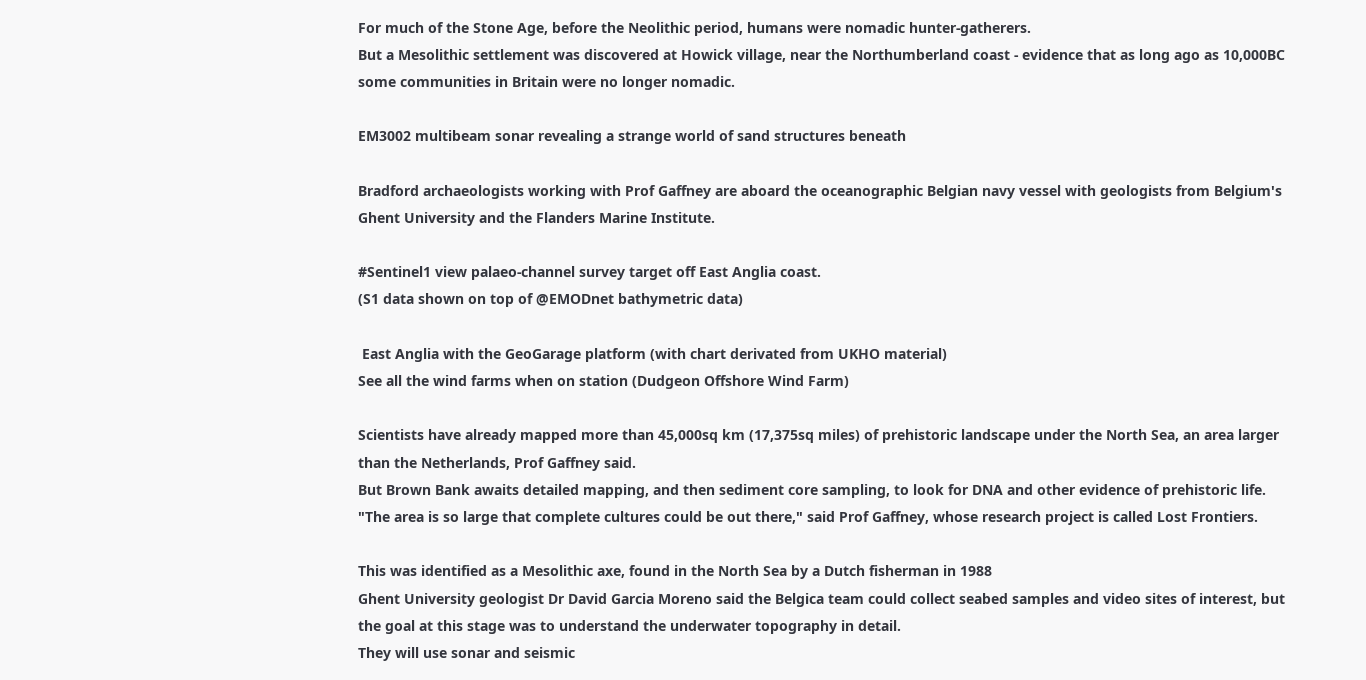For much of the Stone Age, before the Neolithic period, humans were nomadic hunter-gatherers.
But a Mesolithic settlement was discovered at Howick village, near the Northumberland coast - evidence that as long ago as 10,000BC some communities in Britain were no longer nomadic.

EM3002 multibeam sonar revealing a strange world of sand structures beneath

Bradford archaeologists working with Prof Gaffney are aboard the oceanographic Belgian navy vessel with geologists from Belgium's Ghent University and the Flanders Marine Institute.

#Sentinel1 view palaeo-channel survey target off East Anglia coast.
(S1 data shown on top of @EMODnet bathymetric data)

 East Anglia with the GeoGarage platform (with chart derivated from UKHO material)
See all the wind farms when on station (Dudgeon Offshore Wind Farm)

Scientists have already mapped more than 45,000sq km (17,375sq miles) of prehistoric landscape under the North Sea, an area larger than the Netherlands, Prof Gaffney said.
But Brown Bank awaits detailed mapping, and then sediment core sampling, to look for DNA and other evidence of prehistoric life.
"The area is so large that complete cultures could be out there," said Prof Gaffney, whose research project is called Lost Frontiers.

This was identified as a Mesolithic axe, found in the North Sea by a Dutch fisherman in 1988
Ghent University geologist Dr David Garcia Moreno said the Belgica team could collect seabed samples and video sites of interest, but the goal at this stage was to understand the underwater topography in detail.
They will use sonar and seismic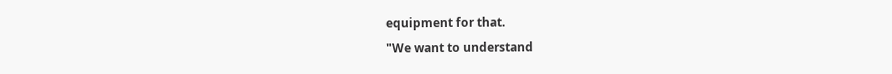equipment for that.
"We want to understand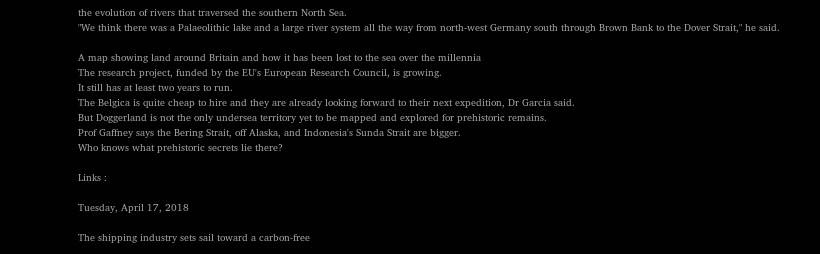the evolution of rivers that traversed the southern North Sea.
"We think there was a Palaeolithic lake and a large river system all the way from north-west Germany south through Brown Bank to the Dover Strait," he said.

A map showing land around Britain and how it has been lost to the sea over the millennia
The research project, funded by the EU's European Research Council, is growing.
It still has at least two years to run.
The Belgica is quite cheap to hire and they are already looking forward to their next expedition, Dr Garcia said.
But Doggerland is not the only undersea territory yet to be mapped and explored for prehistoric remains.
Prof Gaffney says the Bering Strait, off Alaska, and Indonesia's Sunda Strait are bigger.
Who knows what prehistoric secrets lie there?

Links :

Tuesday, April 17, 2018

The shipping industry sets sail toward a carbon-free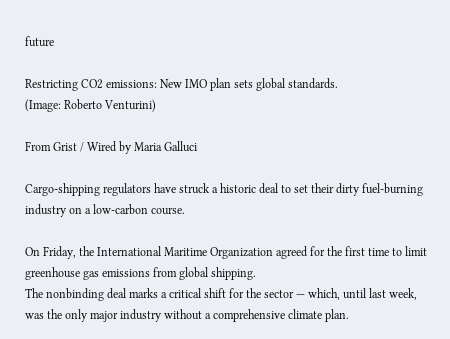future

Restricting CO2 emissions: New IMO plan sets global standards.
(Image: Roberto Venturini)

From Grist / Wired by Maria Galluci

Cargo-shipping regulators have struck a historic deal to set their dirty fuel-burning industry on a low-carbon course.

On Friday, the International Maritime Organization agreed for the first time to limit greenhouse gas emissions from global shipping.
The nonbinding deal marks a critical shift for the sector — which, until last week, was the only major industry without a comprehensive climate plan.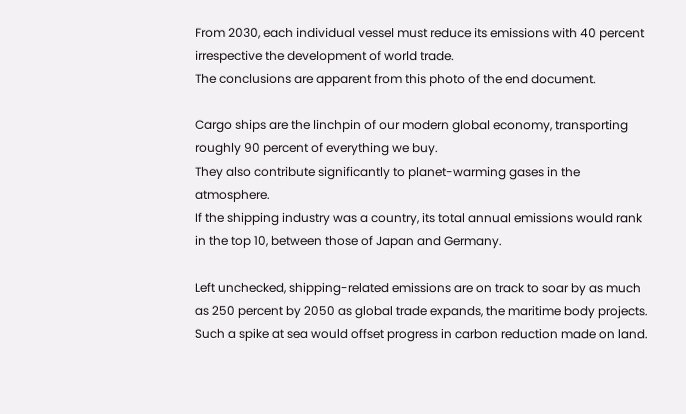From 2030, each individual vessel must reduce its emissions with 40 percent irrespective the development of world trade.
The conclusions are apparent from this photo of the end document.

Cargo ships are the linchpin of our modern global economy, transporting roughly 90 percent of everything we buy.
They also contribute significantly to planet-warming gases in the atmosphere.
If the shipping industry was a country, its total annual emissions would rank in the top 10, between those of Japan and Germany.

Left unchecked, shipping-related emissions are on track to soar by as much as 250 percent by 2050 as global trade expands, the maritime body projects.
Such a spike at sea would offset progress in carbon reduction made on land.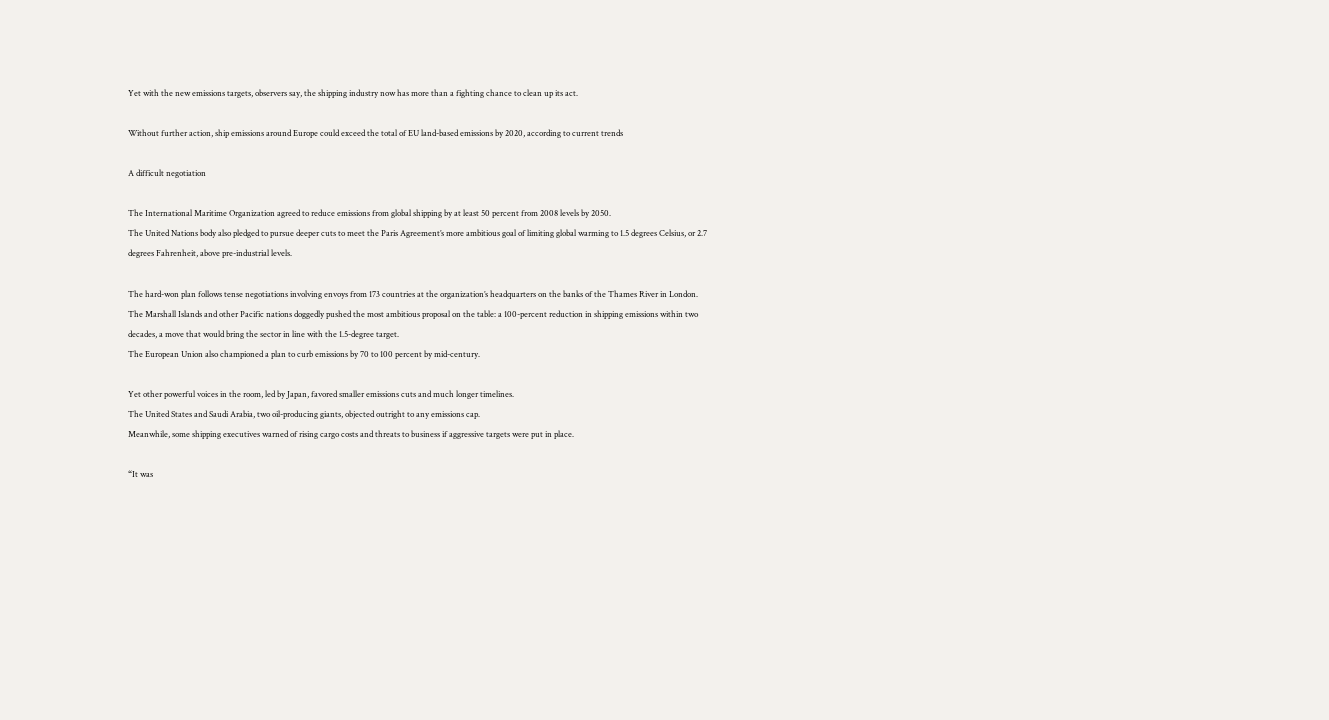Yet with the new emissions targets, observers say, the shipping industry now has more than a fighting chance to clean up its act.

Without further action, ship emissions around Europe could exceed the total of EU land-based emissions by 2020, according to current trends

A difficult negotiation

The International Maritime Organization agreed to reduce emissions from global shipping by at least 50 percent from 2008 levels by 2050.
The United Nations body also pledged to pursue deeper cuts to meet the Paris Agreement’s more ambitious goal of limiting global warming to 1.5 degrees Celsius, or 2.7 degrees Fahrenheit, above pre-industrial levels.

The hard-won plan follows tense negotiations involving envoys from 173 countries at the organization’s headquarters on the banks of the Thames River in London.
The Marshall Islands and other Pacific nations doggedly pushed the most ambitious proposal on the table: a 100-percent reduction in shipping emissions within two decades, a move that would bring the sector in line with the 1.5-degree target.
The European Union also championed a plan to curb emissions by 70 to 100 percent by mid-century.

Yet other powerful voices in the room, led by Japan, favored smaller emissions cuts and much longer timelines.
The United States and Saudi Arabia, two oil-producing giants, objected outright to any emissions cap.
Meanwhile, some shipping executives warned of rising cargo costs and threats to business if aggressive targets were put in place.

“It was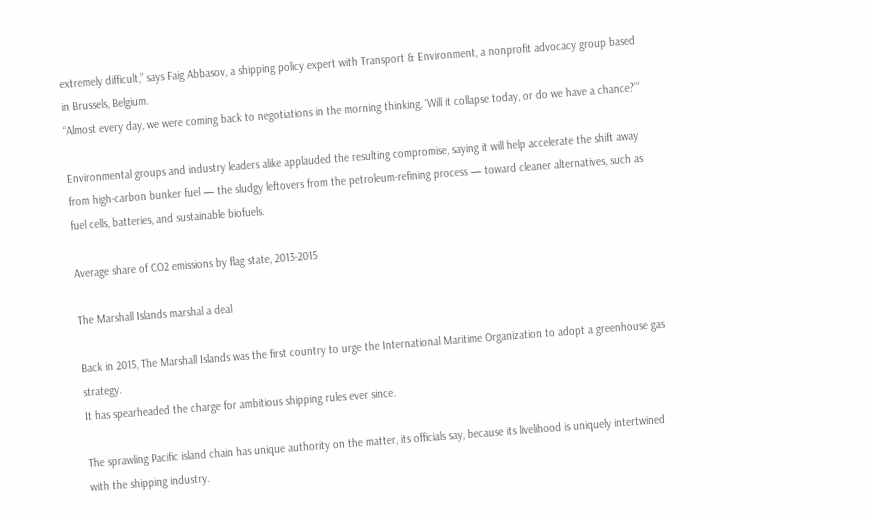extremely difficult,” says Faig Abbasov, a shipping policy expert with Transport & Environment, a nonprofit advocacy group based in Brussels, Belgium.
“Almost every day, we were coming back to negotiations in the morning thinking, ‘Will it collapse today, or do we have a chance?’”

Environmental groups and industry leaders alike applauded the resulting compromise, saying it will help accelerate the shift away from high-carbon bunker fuel — the sludgy leftovers from the petroleum-refining process — toward cleaner alternatives, such as fuel cells, batteries, and sustainable biofuels.

Average share of CO2 emissions by flag state, 2013-2015

The Marshall Islands marshal a deal

Back in 2015, The Marshall Islands was the first country to urge the International Maritime Organization to adopt a greenhouse gas strategy.
It has spearheaded the charge for ambitious shipping rules ever since.

The sprawling Pacific island chain has unique authority on the matter, its officials say, because its livelihood is uniquely intertwined with the shipping industry.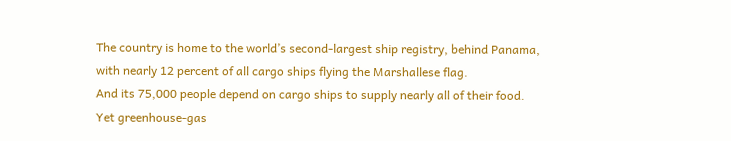The country is home to the world’s second-largest ship registry, behind Panama, with nearly 12 percent of all cargo ships flying the Marshallese flag.
And its 75,000 people depend on cargo ships to supply nearly all of their food.
Yet greenhouse-gas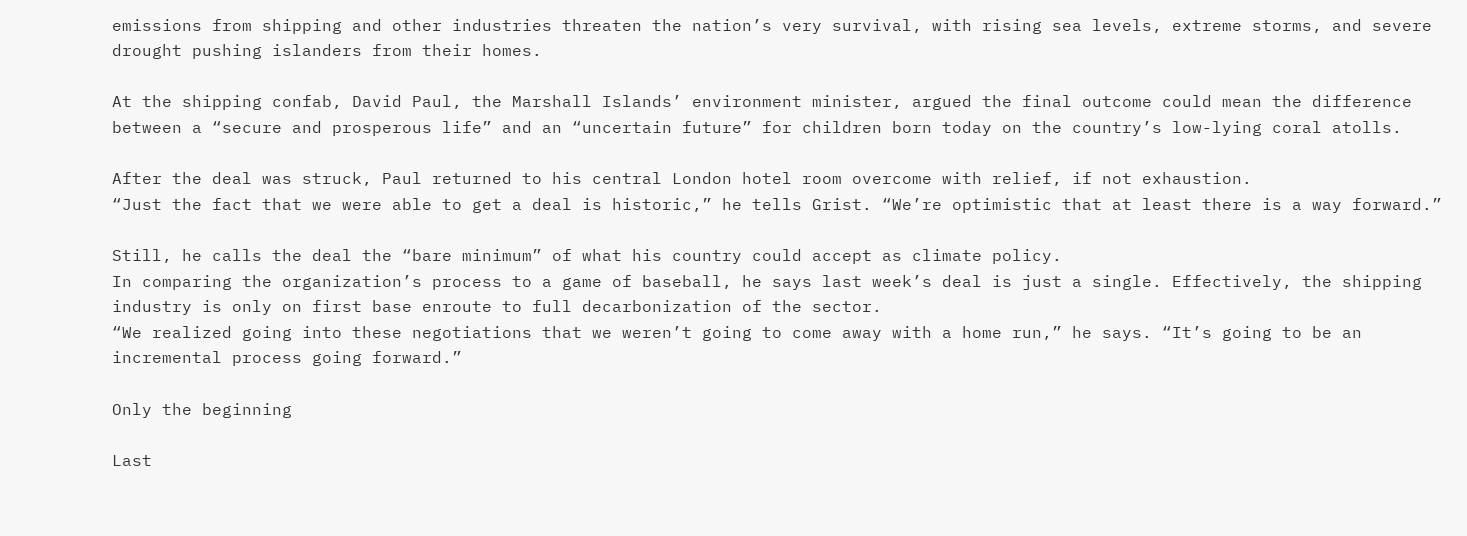emissions from shipping and other industries threaten the nation’s very survival, with rising sea levels, extreme storms, and severe drought pushing islanders from their homes.

At the shipping confab, David Paul, the Marshall Islands’ environment minister, argued the final outcome could mean the difference between a “secure and prosperous life” and an “uncertain future” for children born today on the country’s low-lying coral atolls.

After the deal was struck, Paul returned to his central London hotel room overcome with relief, if not exhaustion.
“Just the fact that we were able to get a deal is historic,” he tells Grist. “We’re optimistic that at least there is a way forward.”

Still, he calls the deal the “bare minimum” of what his country could accept as climate policy.
In comparing the organization’s process to a game of baseball, he says last week’s deal is just a single. Effectively, the shipping industry is only on first base enroute to full decarbonization of the sector.
“We realized going into these negotiations that we weren’t going to come away with a home run,” he says. “It’s going to be an incremental process going forward.”

Only the beginning

Last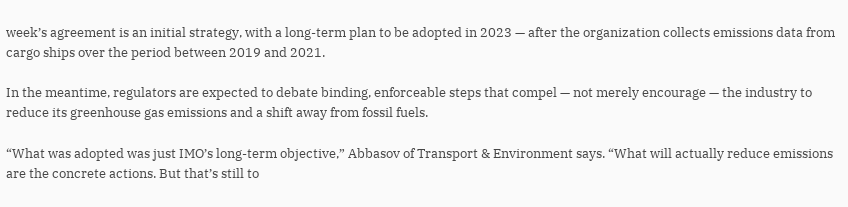week’s agreement is an initial strategy, with a long-term plan to be adopted in 2023 — after the organization collects emissions data from cargo ships over the period between 2019 and 2021.

In the meantime, regulators are expected to debate binding, enforceable steps that compel — not merely encourage — the industry to reduce its greenhouse gas emissions and a shift away from fossil fuels.

“What was adopted was just IMO’s long-term objective,” Abbasov of Transport & Environment says. “What will actually reduce emissions are the concrete actions. But that’s still to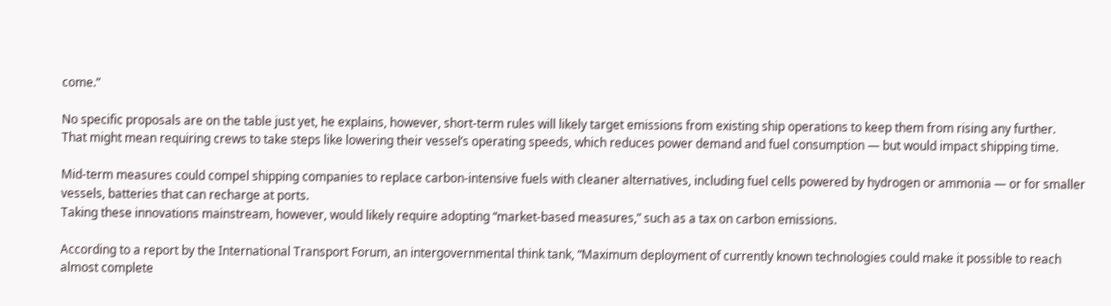come.”

No specific proposals are on the table just yet, he explains, however, short-term rules will likely target emissions from existing ship operations to keep them from rising any further.
That might mean requiring crews to take steps like lowering their vessel’s operating speeds, which reduces power demand and fuel consumption — but would impact shipping time.

Mid-term measures could compel shipping companies to replace carbon-intensive fuels with cleaner alternatives, including fuel cells powered by hydrogen or ammonia — or for smaller vessels, batteries that can recharge at ports.
Taking these innovations mainstream, however, would likely require adopting “market-based measures,” such as a tax on carbon emissions.

According to a report by the International Transport Forum, an intergovernmental think tank, “Maximum deployment of currently known technologies could make it possible to reach almost complete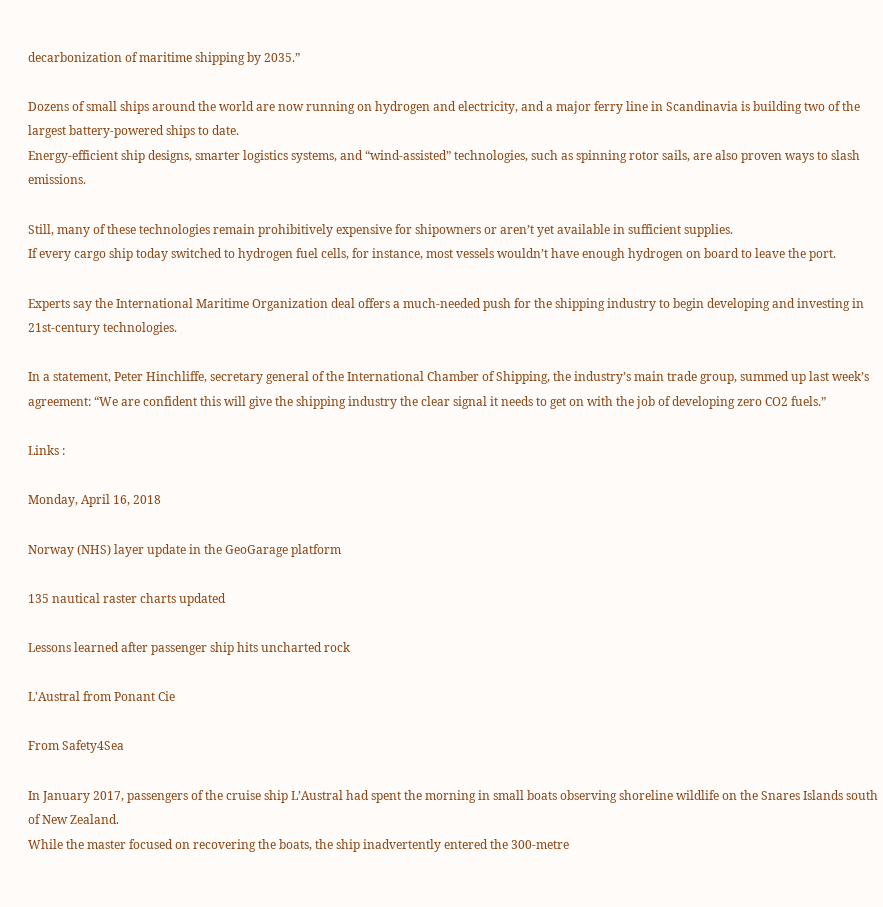decarbonization of maritime shipping by 2035.”

Dozens of small ships around the world are now running on hydrogen and electricity, and a major ferry line in Scandinavia is building two of the largest battery-powered ships to date.
Energy-efficient ship designs, smarter logistics systems, and “wind-assisted” technologies, such as spinning rotor sails, are also proven ways to slash emissions.

Still, many of these technologies remain prohibitively expensive for shipowners or aren’t yet available in sufficient supplies.
If every cargo ship today switched to hydrogen fuel cells, for instance, most vessels wouldn’t have enough hydrogen on board to leave the port.

Experts say the International Maritime Organization deal offers a much-needed push for the shipping industry to begin developing and investing in 21st-century technologies.

In a statement, Peter Hinchliffe, secretary general of the International Chamber of Shipping, the industry’s main trade group, summed up last week’s agreement: “We are confident this will give the shipping industry the clear signal it needs to get on with the job of developing zero CO2 fuels.”

Links :

Monday, April 16, 2018

Norway (NHS) layer update in the GeoGarage platform

135 nautical raster charts updated

Lessons learned after passenger ship hits uncharted rock

L'Austral from Ponant Cie

From Safety4Sea

In January 2017, passengers of the cruise ship L’Austral had spent the morning in small boats observing shoreline wildlife on the Snares Islands south of New Zealand.
While the master focused on recovering the boats, the ship inadvertently entered the 300-metre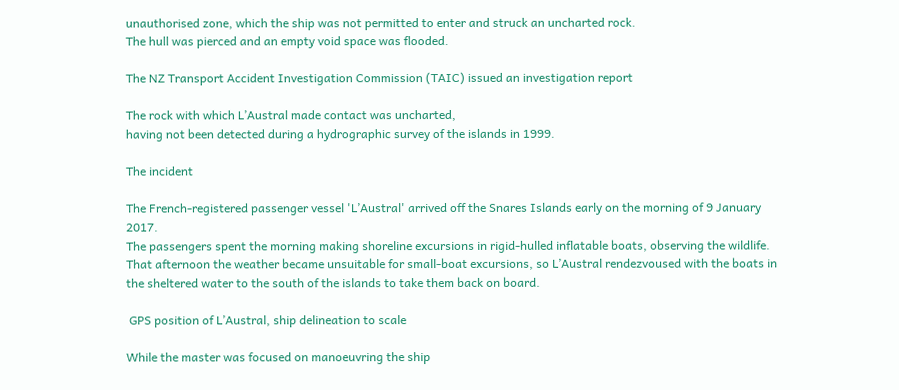unauthorised zone, which the ship was not permitted to enter and struck an uncharted rock.
The hull was pierced and an empty void space was flooded.

The NZ Transport Accident Investigation Commission (TAIC) issued an investigation report

The rock with which L’Austral made contact was uncharted,
having not been detected during a hydrographic survey of the islands in 1999.

The incident

The French-registered passenger vessel 'L’Austral' arrived off the Snares Islands early on the morning of 9 January 2017.
The passengers spent the morning making shoreline excursions in rigid-hulled inflatable boats, observing the wildlife.
That afternoon the weather became unsuitable for small-boat excursions, so L’Austral rendezvoused with the boats in the sheltered water to the south of the islands to take them back on board.

 GPS position of L’Austral, ship delineation to scale

While the master was focused on manoeuvring the ship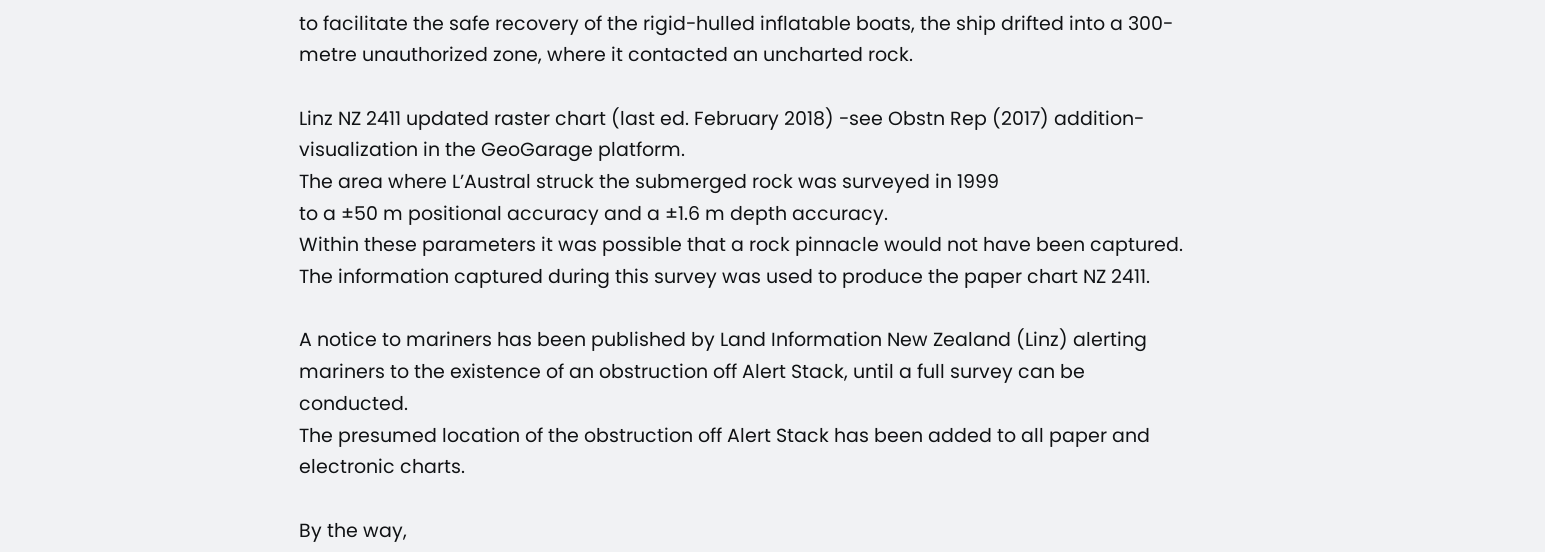to facilitate the safe recovery of the rigid-hulled inflatable boats, the ship drifted into a 300-metre unauthorized zone, where it contacted an uncharted rock.

Linz NZ 2411 updated raster chart (last ed. February 2018) -see Obstn Rep (2017) addition-
visualization in the GeoGarage platform.
The area where L’Austral struck the submerged rock was surveyed in 1999
to a ±50 m positional accuracy and a ±1.6 m depth accuracy.
Within these parameters it was possible that a rock pinnacle would not have been captured.
The information captured during this survey was used to produce the paper chart NZ 2411.

A notice to mariners has been published by Land Information New Zealand (Linz) alerting mariners to the existence of an obstruction off Alert Stack, until a full survey can be conducted.
The presumed location of the obstruction off Alert Stack has been added to all paper and electronic charts.

By the way,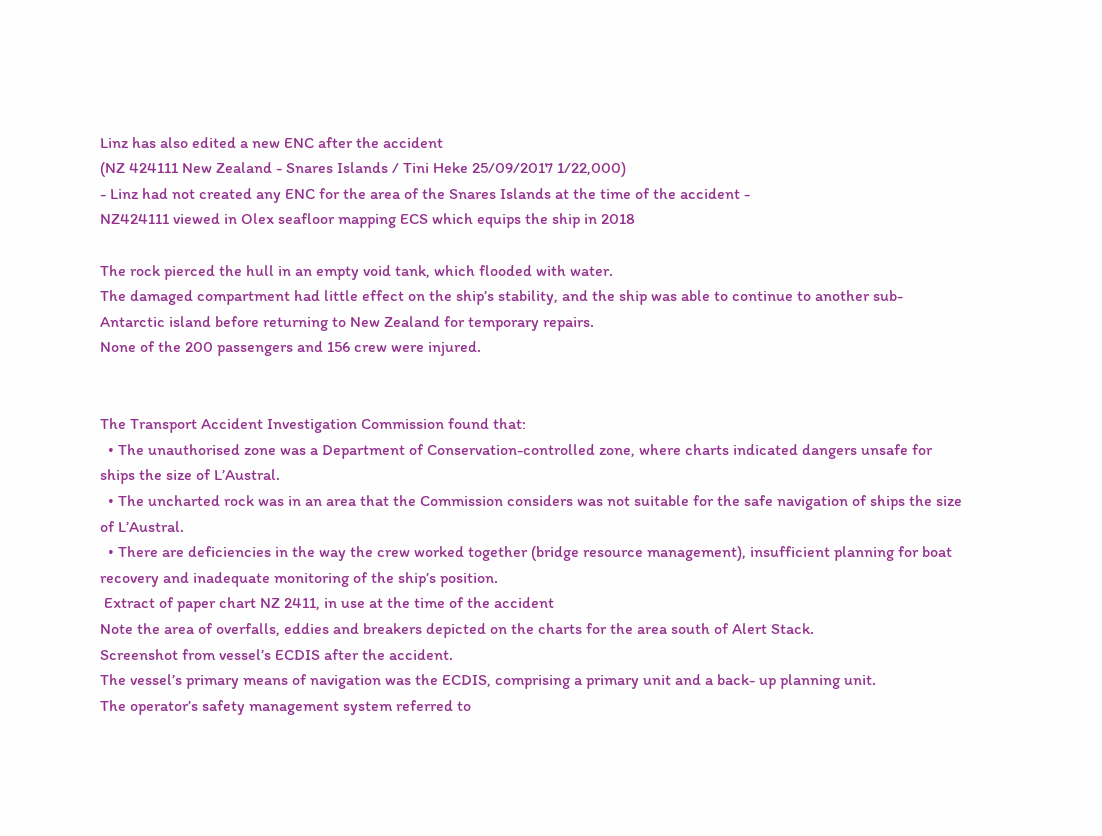Linz has also edited a new ENC after the accident
(NZ 424111 New Zealand - Snares Islands / Tini Heke 25/09/2017 1/22,000)
- Linz had not created any ENC for the area of the Snares Islands at the time of the accident -
NZ424111 viewed in Olex seafloor mapping ECS which equips the ship in 2018

The rock pierced the hull in an empty void tank, which flooded with water.
The damaged compartment had little effect on the ship’s stability, and the ship was able to continue to another sub-Antarctic island before returning to New Zealand for temporary repairs.
None of the 200 passengers and 156 crew were injured.


The Transport Accident Investigation Commission found that:
  • The unauthorised zone was a Department of Conservation-controlled zone, where charts indicated dangers unsafe for ships the size of L’Austral.
  • The uncharted rock was in an area that the Commission considers was not suitable for the safe navigation of ships the size of L’Austral.
  • There are deficiencies in the way the crew worked together (bridge resource management), insufficient planning for boat recovery and inadequate monitoring of the ship’s position.
 Extract of paper chart NZ 2411, in use at the time of the accident
Note the area of overfalls, eddies and breakers depicted on the charts for the area south of Alert Stack.
Screenshot from vessel’s ECDIS after the accident.
The vessel’s primary means of navigation was the ECDIS, comprising a primary unit and a back- up planning unit.
The operator’s safety management system referred to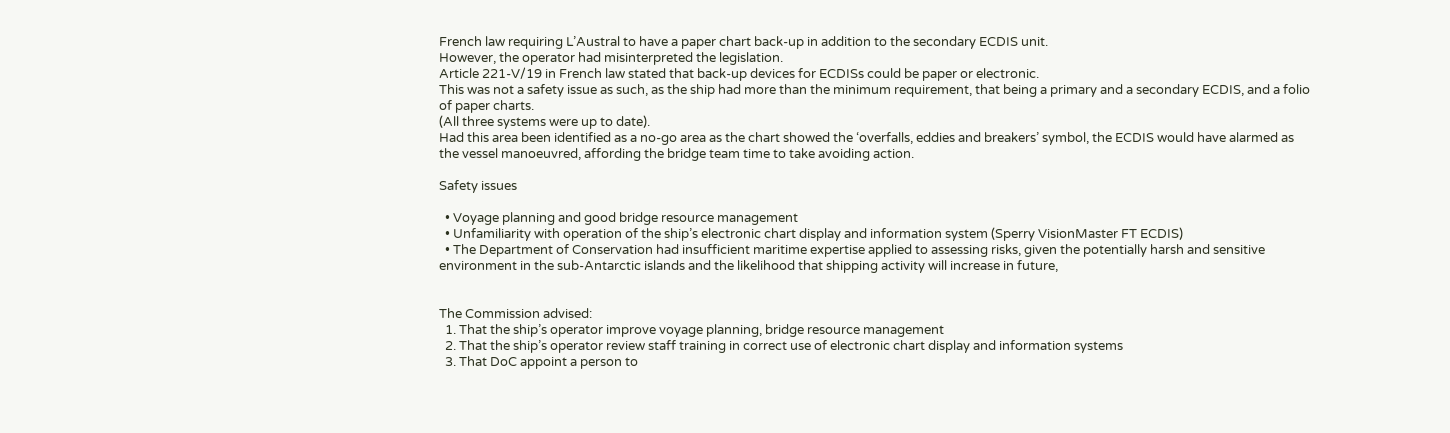French law requiring L’Austral to have a paper chart back-up in addition to the secondary ECDIS unit.
However, the operator had misinterpreted the legislation.
Article 221-V/19 in French law stated that back-up devices for ECDISs could be paper or electronic.
This was not a safety issue as such, as the ship had more than the minimum requirement, that being a primary and a secondary ECDIS, and a folio of paper charts.
(All three systems were up to date).
Had this area been identified as a no-go area as the chart showed the ‘overfalls, eddies and breakers’ symbol, the ECDIS would have alarmed as the vessel manoeuvred, affording the bridge team time to take avoiding action.

Safety issues

  • Voyage planning and good bridge resource management
  • Unfamiliarity with operation of the ship’s electronic chart display and information system (Sperry VisionMaster FT ECDIS)
  • The Department of Conservation had insufficient maritime expertise applied to assessing risks, given the potentially harsh and sensitive environment in the sub-Antarctic islands and the likelihood that shipping activity will increase in future,


The Commission advised:
  1. That the ship’s operator improve voyage planning, bridge resource management
  2. That the ship’s operator review staff training in correct use of electronic chart display and information systems
  3. That DoC appoint a person to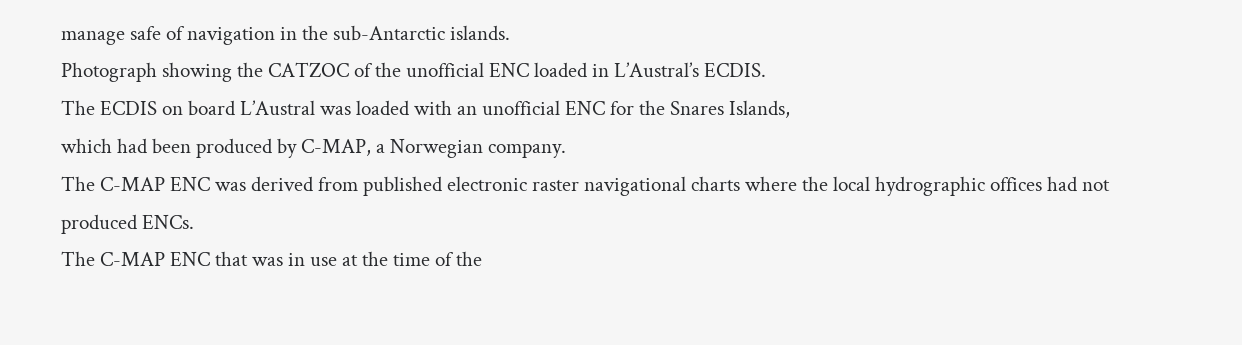manage safe of navigation in the sub-Antarctic islands.
Photograph showing the CATZOC of the unofficial ENC loaded in L’Austral’s ECDIS.
The ECDIS on board L’Austral was loaded with an unofficial ENC for the Snares Islands,
which had been produced by C-MAP, a Norwegian company.
The C-MAP ENC was derived from published electronic raster navigational charts where the local hydrographic offices had not produced ENCs.
The C-MAP ENC that was in use at the time of the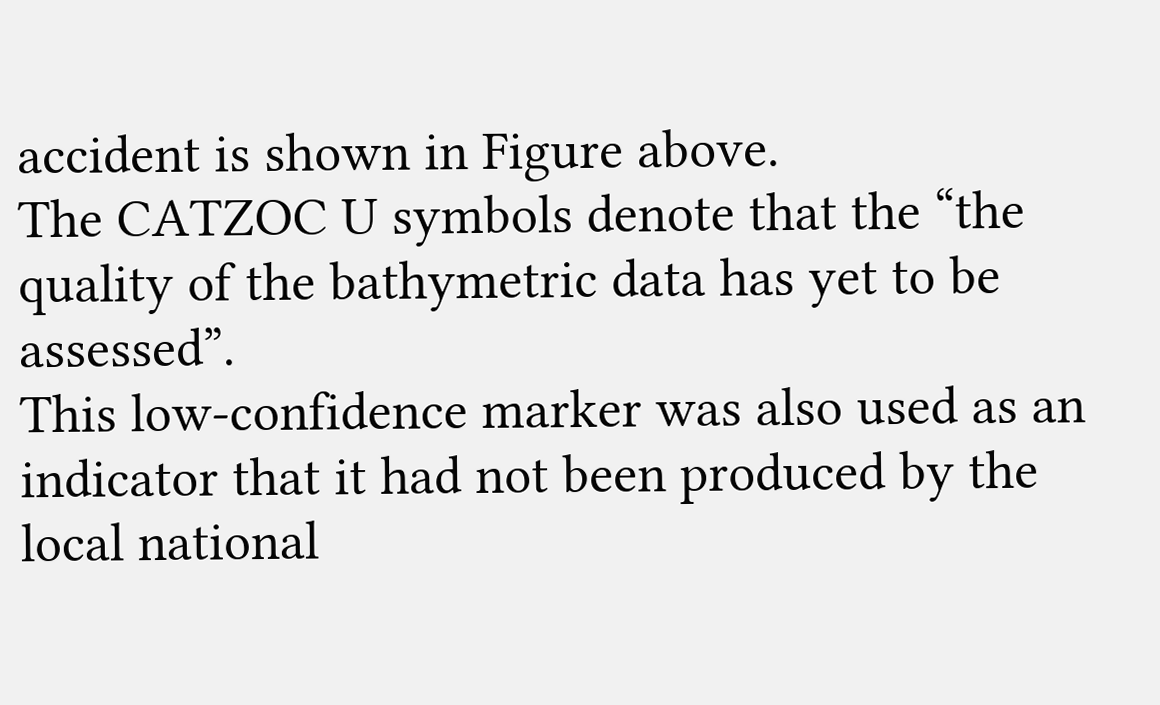accident is shown in Figure above.
The CATZOC U symbols denote that the “the quality of the bathymetric data has yet to be assessed”.
This low-confidence marker was also used as an indicator that it had not been produced by the local national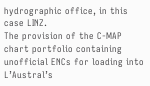hydrographic office, in this case LINZ.
The provision of the C-MAP chart portfolio containing unofficial ENCs for loading into L’Austral’s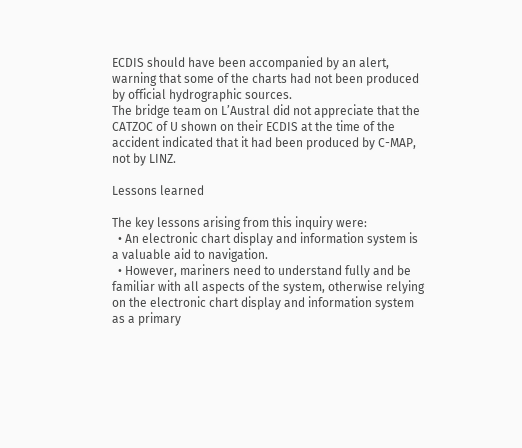ECDIS should have been accompanied by an alert, warning that some of the charts had not been produced by official hydrographic sources.
The bridge team on L’Austral did not appreciate that the CATZOC of U shown on their ECDIS at the time of the accident indicated that it had been produced by C-MAP, not by LINZ.

Lessons learned

The key lessons arising from this inquiry were:
  • An electronic chart display and information system is a valuable aid to navigation.
  • However, mariners need to understand fully and be familiar with all aspects of the system, otherwise relying on the electronic chart display and information system as a primary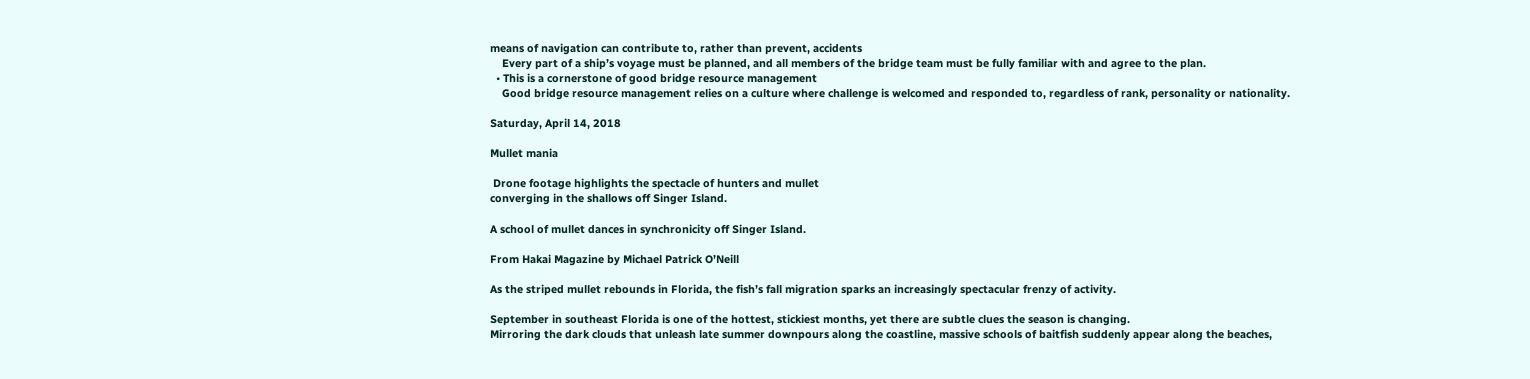means of navigation can contribute to, rather than prevent, accidents
    Every part of a ship’s voyage must be planned, and all members of the bridge team must be fully familiar with and agree to the plan.
  • This is a cornerstone of good bridge resource management
    Good bridge resource management relies on a culture where challenge is welcomed and responded to, regardless of rank, personality or nationality.

Saturday, April 14, 2018

Mullet mania

 Drone footage highlights the spectacle of hunters and mullet
converging in the shallows off Singer Island.

A school of mullet dances in synchronicity off Singer Island.

From Hakai Magazine by Michael Patrick O’Neill

As the striped mullet rebounds in Florida, the fish’s fall migration sparks an increasingly spectacular frenzy of activity.

September in southeast Florida is one of the hottest, stickiest months, yet there are subtle clues the season is changing.
Mirroring the dark clouds that unleash late summer downpours along the coastline, massive schools of baitfish suddenly appear along the beaches,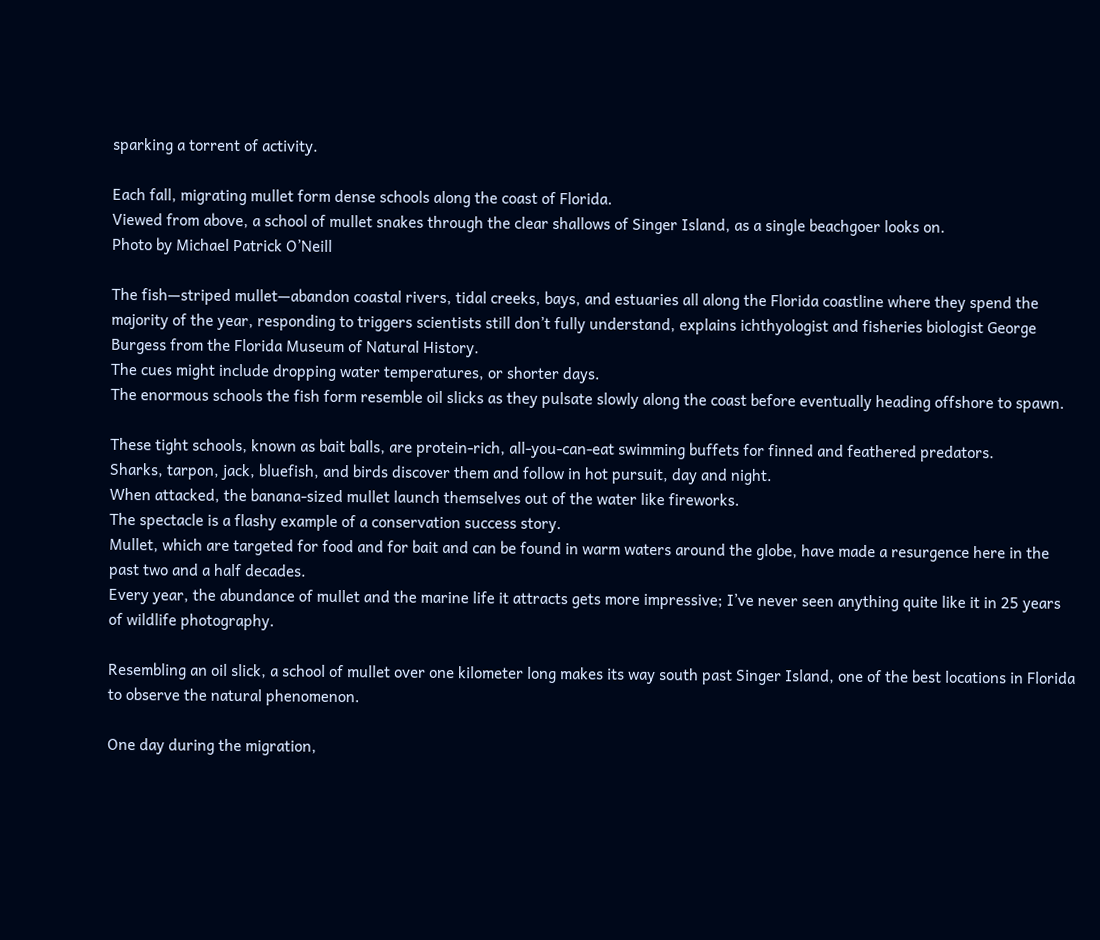sparking a torrent of activity.

Each fall, migrating mullet form dense schools along the coast of Florida.
Viewed from above, a school of mullet snakes through the clear shallows of Singer Island, as a single beachgoer looks on.
Photo by Michael Patrick O’Neill

The fish—striped mullet—abandon coastal rivers, tidal creeks, bays, and estuaries all along the Florida coastline where they spend the majority of the year, responding to triggers scientists still don’t fully understand, explains ichthyologist and fisheries biologist George Burgess from the Florida Museum of Natural History.
The cues might include dropping water temperatures, or shorter days.
The enormous schools the fish form resemble oil slicks as they pulsate slowly along the coast before eventually heading offshore to spawn.

These tight schools, known as bait balls, are protein-rich, all-you-can-eat swimming buffets for finned and feathered predators.
Sharks, tarpon, jack, bluefish, and birds discover them and follow in hot pursuit, day and night.
When attacked, the banana-sized mullet launch themselves out of the water like fireworks.
The spectacle is a flashy example of a conservation success story.
Mullet, which are targeted for food and for bait and can be found in warm waters around the globe, have made a resurgence here in the past two and a half decades.
Every year, the abundance of mullet and the marine life it attracts gets more impressive; I’ve never seen anything quite like it in 25 years of wildlife photography.

Resembling an oil slick, a school of mullet over one kilometer long makes its way south past Singer Island, one of the best locations in Florida to observe the natural phenomenon.

One day during the migration,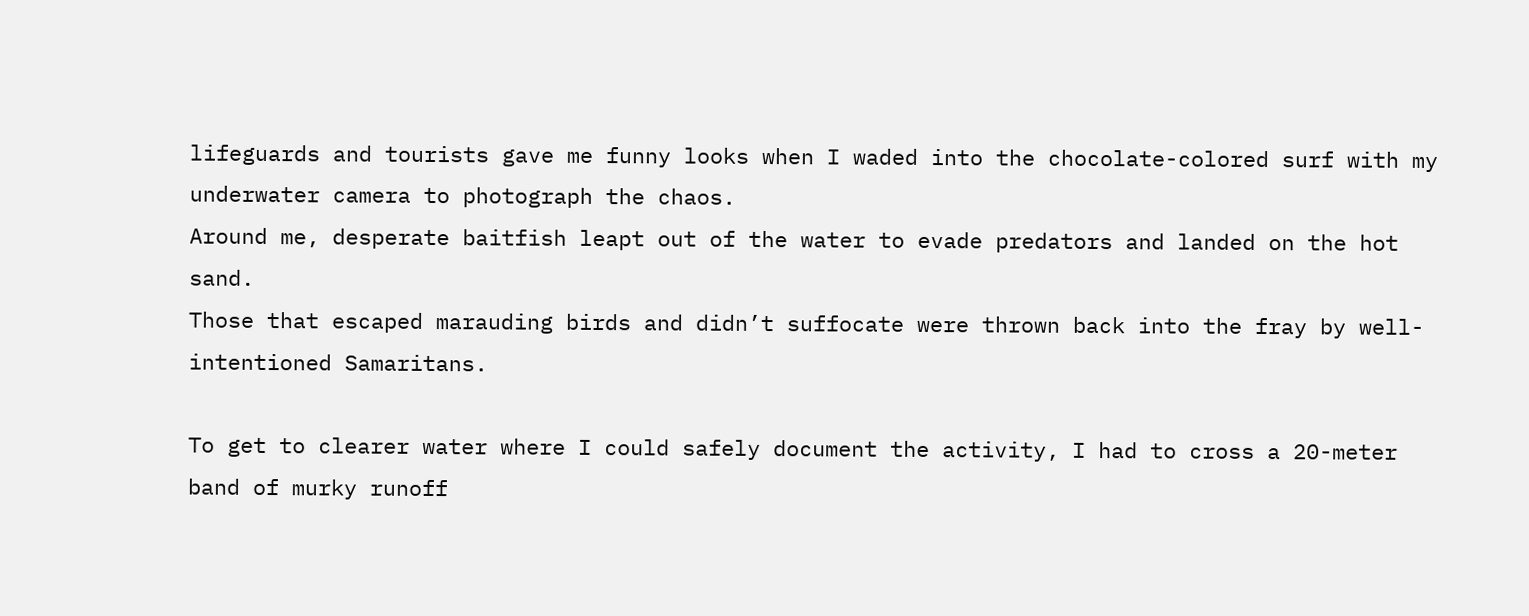lifeguards and tourists gave me funny looks when I waded into the chocolate-colored surf with my underwater camera to photograph the chaos.
Around me, desperate baitfish leapt out of the water to evade predators and landed on the hot sand.
Those that escaped marauding birds and didn’t suffocate were thrown back into the fray by well-intentioned Samaritans.

To get to clearer water where I could safely document the activity, I had to cross a 20-meter band of murky runoff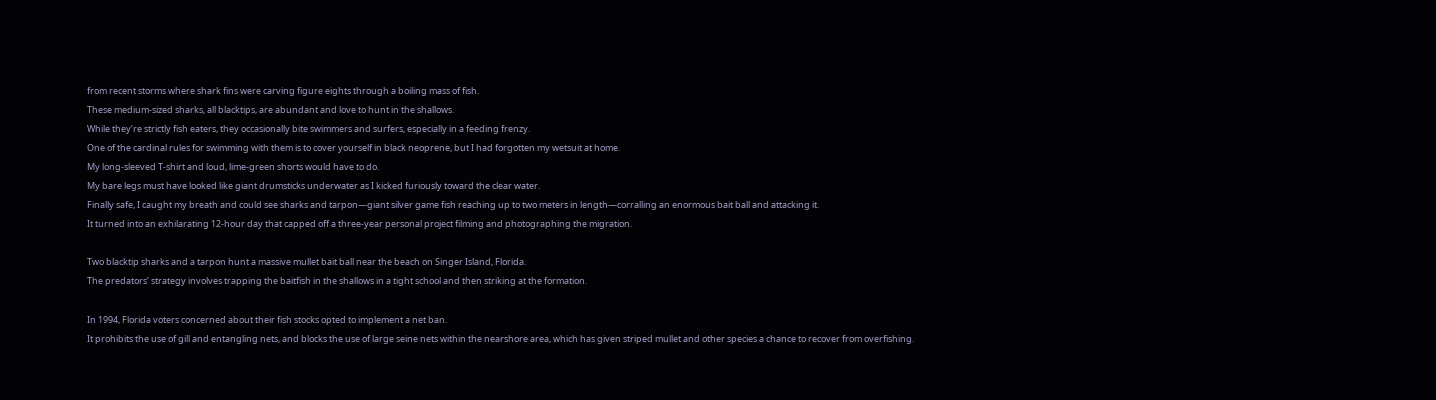from recent storms where shark fins were carving figure eights through a boiling mass of fish.
These medium-sized sharks, all blacktips, are abundant and love to hunt in the shallows.
While they’re strictly fish eaters, they occasionally bite swimmers and surfers, especially in a feeding frenzy.
One of the cardinal rules for swimming with them is to cover yourself in black neoprene, but I had forgotten my wetsuit at home.
My long-sleeved T-shirt and loud, lime-green shorts would have to do.
My bare legs must have looked like giant drumsticks underwater as I kicked furiously toward the clear water.
Finally safe, I caught my breath and could see sharks and tarpon—giant silver game fish reaching up to two meters in length—corralling an enormous bait ball and attacking it.
It turned into an exhilarating 12-hour day that capped off a three-year personal project filming and photographing the migration.

Two blacktip sharks and a tarpon hunt a massive mullet bait ball near the beach on Singer Island, Florida.
The predators’ strategy involves trapping the baitfish in the shallows in a tight school and then striking at the formation.

In 1994, Florida voters concerned about their fish stocks opted to implement a net ban.
It prohibits the use of gill and entangling nets, and blocks the use of large seine nets within the nearshore area, which has given striped mullet and other species a chance to recover from overfishing.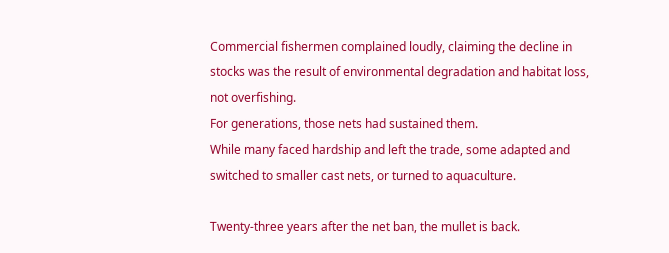Commercial fishermen complained loudly, claiming the decline in stocks was the result of environmental degradation and habitat loss, not overfishing.
For generations, those nets had sustained them.
While many faced hardship and left the trade, some adapted and switched to smaller cast nets, or turned to aquaculture.

Twenty-three years after the net ban, the mullet is back.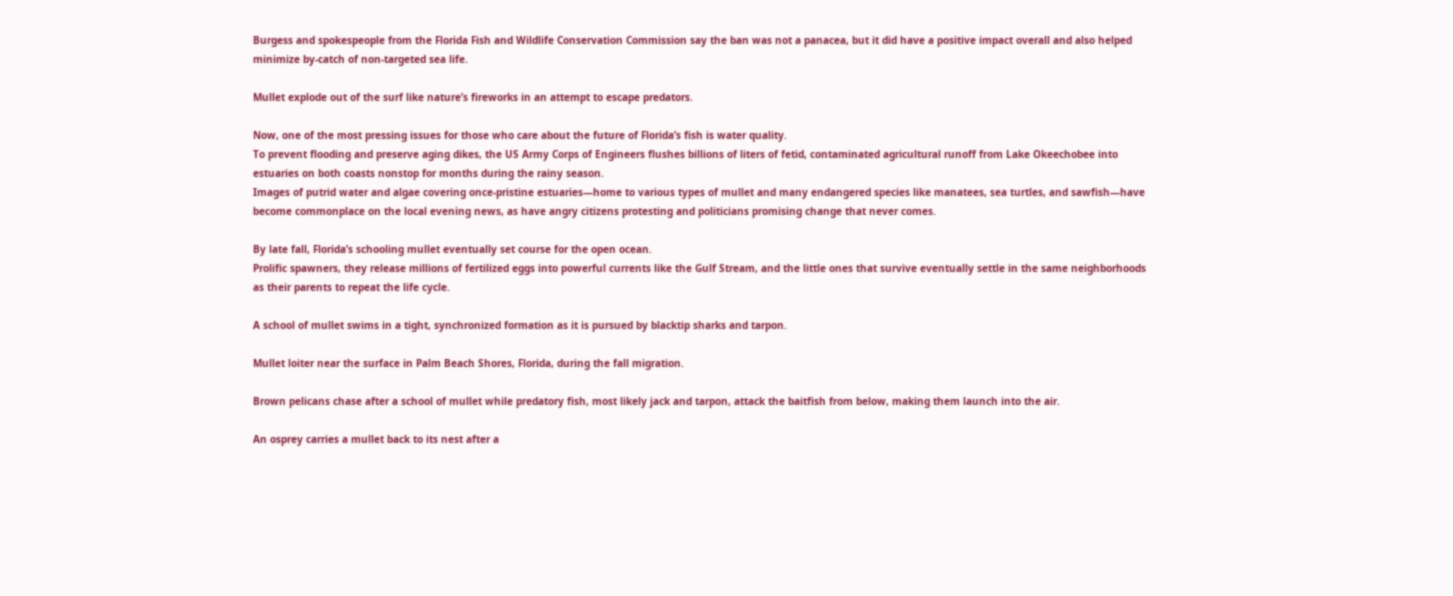Burgess and spokespeople from the Florida Fish and Wildlife Conservation Commission say the ban was not a panacea, but it did have a positive impact overall and also helped minimize by-catch of non-targeted sea life.

Mullet explode out of the surf like nature’s fireworks in an attempt to escape predators.

Now, one of the most pressing issues for those who care about the future of Florida’s fish is water quality.
To prevent flooding and preserve aging dikes, the US Army Corps of Engineers flushes billions of liters of fetid, contaminated agricultural runoff from Lake Okeechobee into estuaries on both coasts nonstop for months during the rainy season.
Images of putrid water and algae covering once-pristine estuaries—home to various types of mullet and many endangered species like manatees, sea turtles, and sawfish—have become commonplace on the local evening news, as have angry citizens protesting and politicians promising change that never comes.

By late fall, Florida’s schooling mullet eventually set course for the open ocean.
Prolific spawners, they release millions of fertilized eggs into powerful currents like the Gulf Stream, and the little ones that survive eventually settle in the same neighborhoods as their parents to repeat the life cycle.

A school of mullet swims in a tight, synchronized formation as it is pursued by blacktip sharks and tarpon.

Mullet loiter near the surface in Palm Beach Shores, Florida, during the fall migration.

Brown pelicans chase after a school of mullet while predatory fish, most likely jack and tarpon, attack the baitfish from below, making them launch into the air.

An osprey carries a mullet back to its nest after a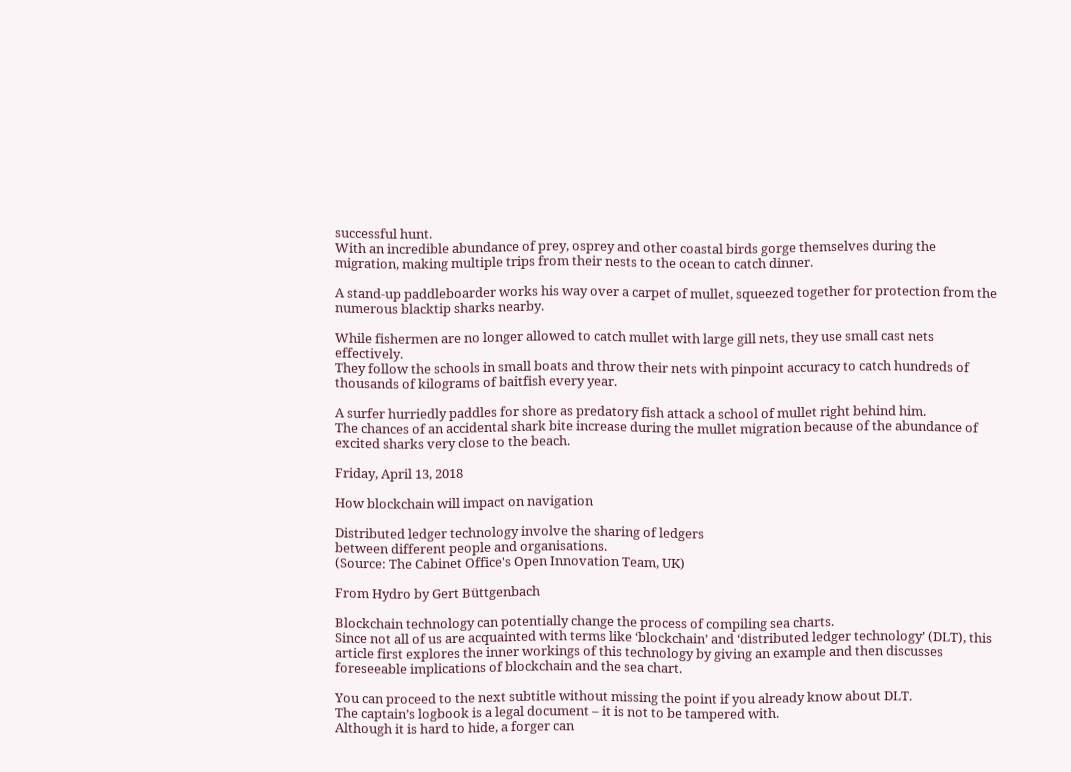successful hunt.
With an incredible abundance of prey, osprey and other coastal birds gorge themselves during the migration, making multiple trips from their nests to the ocean to catch dinner.

A stand-up paddleboarder works his way over a carpet of mullet, squeezed together for protection from the numerous blacktip sharks nearby.

While fishermen are no longer allowed to catch mullet with large gill nets, they use small cast nets effectively.
They follow the schools in small boats and throw their nets with pinpoint accuracy to catch hundreds of thousands of kilograms of baitfish every year.

A surfer hurriedly paddles for shore as predatory fish attack a school of mullet right behind him.
The chances of an accidental shark bite increase during the mullet migration because of the abundance of excited sharks very close to the beach.

Friday, April 13, 2018

How blockchain will impact on navigation

Distributed ledger technology involve the sharing of ledgers
between different people and organisations.
(Source: The Cabinet Office's Open Innovation Team, UK)

From Hydro by Gert Büttgenbach

Blockchain technology can potentially change the process of compiling sea charts.
Since not all of us are acquainted with terms like ‘blockchain’ and ‘distributed ledger technology’ (DLT), this article first explores the inner workings of this technology by giving an example and then discusses foreseeable implications of blockchain and the sea chart.

You can proceed to the next subtitle without missing the point if you already know about DLT.
The captain’s logbook is a legal document – it is not to be tampered with.
Although it is hard to hide, a forger can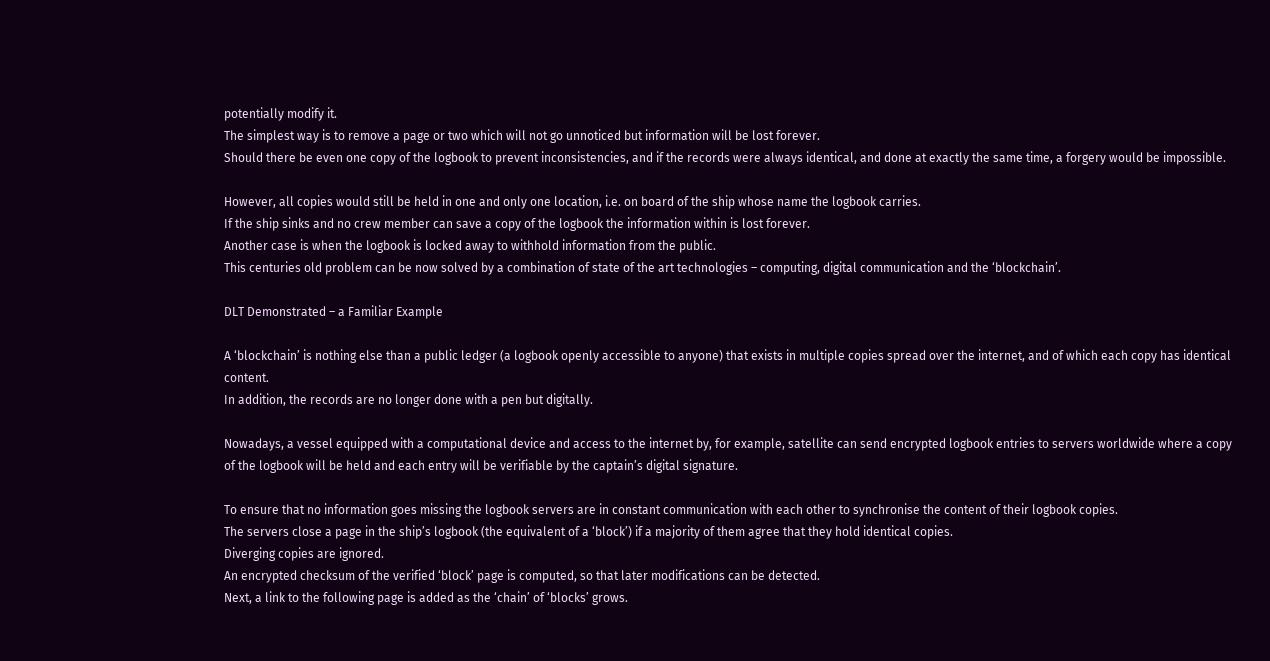potentially modify it.
The simplest way is to remove a page or two which will not go unnoticed but information will be lost forever.
Should there be even one copy of the logbook to prevent inconsistencies, and if the records were always identical, and done at exactly the same time, a forgery would be impossible.

However, all copies would still be held in one and only one location, i.e. on board of the ship whose name the logbook carries.
If the ship sinks and no crew member can save a copy of the logbook the information within is lost forever.
Another case is when the logbook is locked away to withhold information from the public.
This centuries old problem can be now solved by a combination of state of the art technologies – computing, digital communication and the ‘blockchain’.

DLT Demonstrated – a Familiar Example

A ‘blockchain’ is nothing else than a public ledger (a logbook openly accessible to anyone) that exists in multiple copies spread over the internet, and of which each copy has identical content.
In addition, the records are no longer done with a pen but digitally.

Nowadays, a vessel equipped with a computational device and access to the internet by, for example, satellite can send encrypted logbook entries to servers worldwide where a copy of the logbook will be held and each entry will be verifiable by the captain’s digital signature.

To ensure that no information goes missing the logbook servers are in constant communication with each other to synchronise the content of their logbook copies.
The servers close a page in the ship’s logbook (the equivalent of a ‘block’) if a majority of them agree that they hold identical copies.
Diverging copies are ignored.
An encrypted checksum of the verified ‘block’ page is computed, so that later modifications can be detected.
Next, a link to the following page is added as the ‘chain’ of ‘blocks’ grows.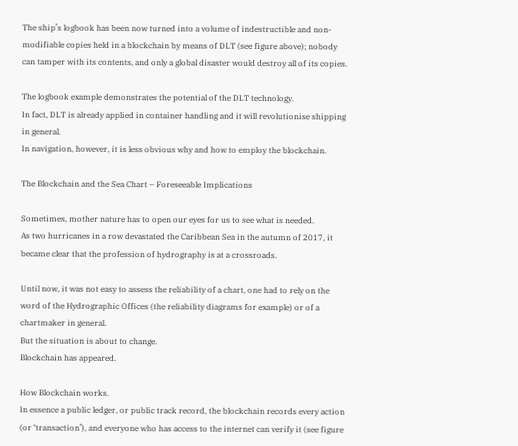The ship’s logbook has been now turned into a volume of indestructible and non-modifiable copies held in a blockchain by means of DLT (see figure above); nobody can tamper with its contents, and only a global disaster would destroy all of its copies.

The logbook example demonstrates the potential of the DLT technology.
In fact, DLT is already applied in container handling and it will revolutionise shipping in general.
In navigation, however, it is less obvious why and how to employ the blockchain.

The Blockchain and the Sea Chart – Foreseeable Implications

Sometimes, mother nature has to open our eyes for us to see what is needed.
As two hurricanes in a row devastated the Caribbean Sea in the autumn of 2017, it became clear that the profession of hydrography is at a crossroads.

Until now, it was not easy to assess the reliability of a chart, one had to rely on the word of the Hydrographic Offices (the reliability diagrams for example) or of a chartmaker in general.
But the situation is about to change.
Blockchain has appeared.

How Blockchain works.
In essence a public ledger, or public track record, the blockchain records every action (or ‘transaction’), and everyone who has access to the internet can verify it (see figure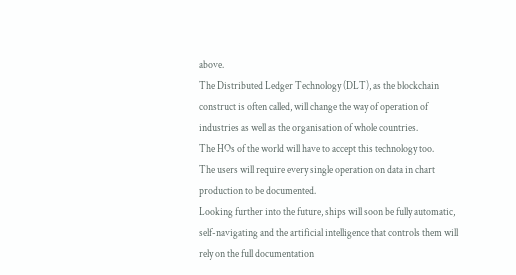above.
The Distributed Ledger Technology (DLT), as the blockchain construct is often called, will change the way of operation of industries as well as the organisation of whole countries.
The HOs of the world will have to accept this technology too.
The users will require every single operation on data in chart production to be documented.
Looking further into the future, ships will soon be fully automatic, self-navigating and the artificial intelligence that controls them will rely on the full documentation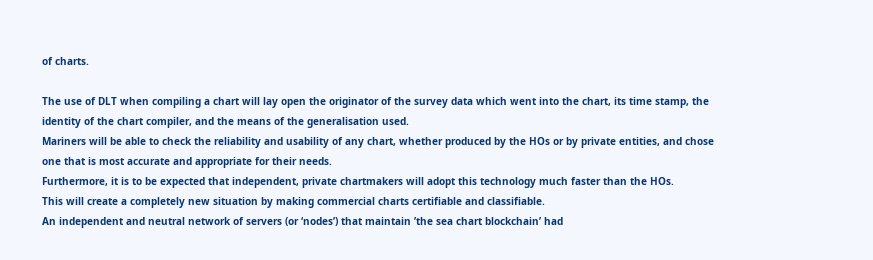of charts.

The use of DLT when compiling a chart will lay open the originator of the survey data which went into the chart, its time stamp, the identity of the chart compiler, and the means of the generalisation used.
Mariners will be able to check the reliability and usability of any chart, whether produced by the HOs or by private entities, and chose one that is most accurate and appropriate for their needs.
Furthermore, it is to be expected that independent, private chartmakers will adopt this technology much faster than the HOs.
This will create a completely new situation by making commercial charts certifiable and classifiable.
An independent and neutral network of servers (or ‘nodes’) that maintain ’the sea chart blockchain’ had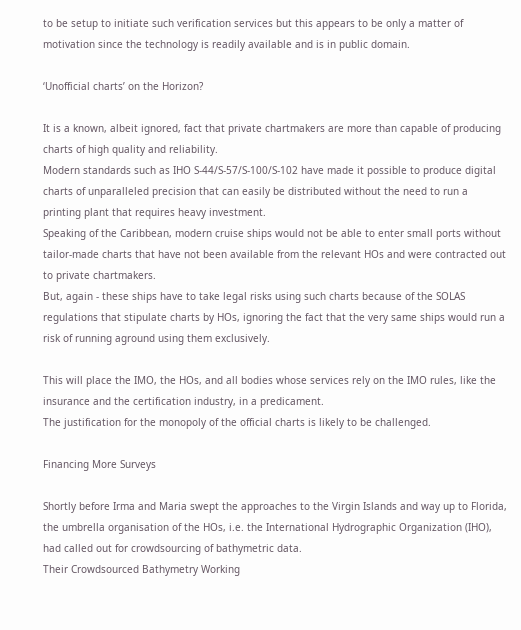to be setup to initiate such verification services but this appears to be only a matter of motivation since the technology is readily available and is in public domain.

‘Unofficial charts’ on the Horizon?

It is a known, albeit ignored, fact that private chartmakers are more than capable of producing charts of high quality and reliability.
Modern standards such as IHO S-44/S-57/S-100/S-102 have made it possible to produce digital charts of unparalleled precision that can easily be distributed without the need to run a printing plant that requires heavy investment.
Speaking of the Caribbean, modern cruise ships would not be able to enter small ports without tailor-made charts that have not been available from the relevant HOs and were contracted out to private chartmakers.
But, again - these ships have to take legal risks using such charts because of the SOLAS regulations that stipulate charts by HOs, ignoring the fact that the very same ships would run a risk of running aground using them exclusively.

This will place the IMO, the HOs, and all bodies whose services rely on the IMO rules, like the insurance and the certification industry, in a predicament.
The justification for the monopoly of the official charts is likely to be challenged.

Financing More Surveys

Shortly before Irma and Maria swept the approaches to the Virgin Islands and way up to Florida, the umbrella organisation of the HOs, i.e. the International Hydrographic Organization (IHO), had called out for crowdsourcing of bathymetric data.
Their Crowdsourced Bathymetry Working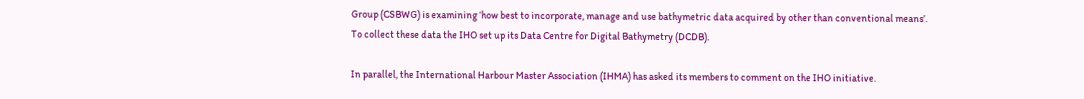Group (CSBWG) is examining ‘how best to incorporate, manage and use bathymetric data acquired by other than conventional means’.
To collect these data the IHO set up its Data Centre for Digital Bathymetry (DCDB).

In parallel, the International Harbour Master Association (IHMA) has asked its members to comment on the IHO initiative.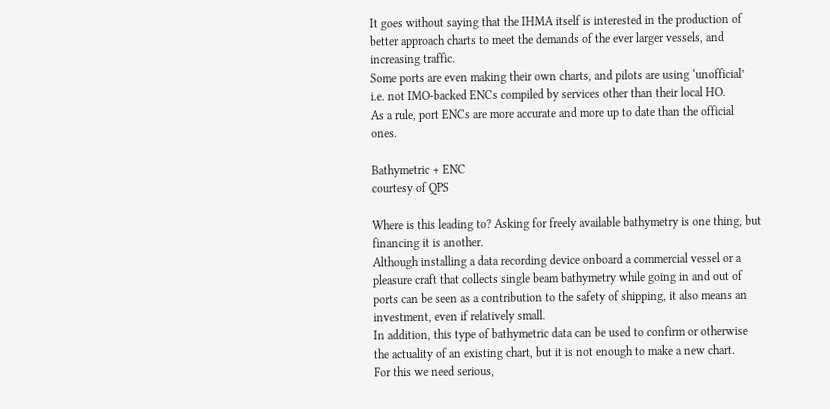It goes without saying that the IHMA itself is interested in the production of better approach charts to meet the demands of the ever larger vessels, and increasing traffic.
Some ports are even making their own charts, and pilots are using ‘unofficial’ i.e. not IMO-backed ENCs compiled by services other than their local HO.
As a rule, port ENCs are more accurate and more up to date than the official ones.

Bathymetric + ENC
courtesy of QPS

Where is this leading to? Asking for freely available bathymetry is one thing, but financing it is another.
Although installing a data recording device onboard a commercial vessel or a pleasure craft that collects single beam bathymetry while going in and out of ports can be seen as a contribution to the safety of shipping, it also means an investment, even if relatively small.
In addition, this type of bathymetric data can be used to confirm or otherwise the actuality of an existing chart, but it is not enough to make a new chart.
For this we need serious,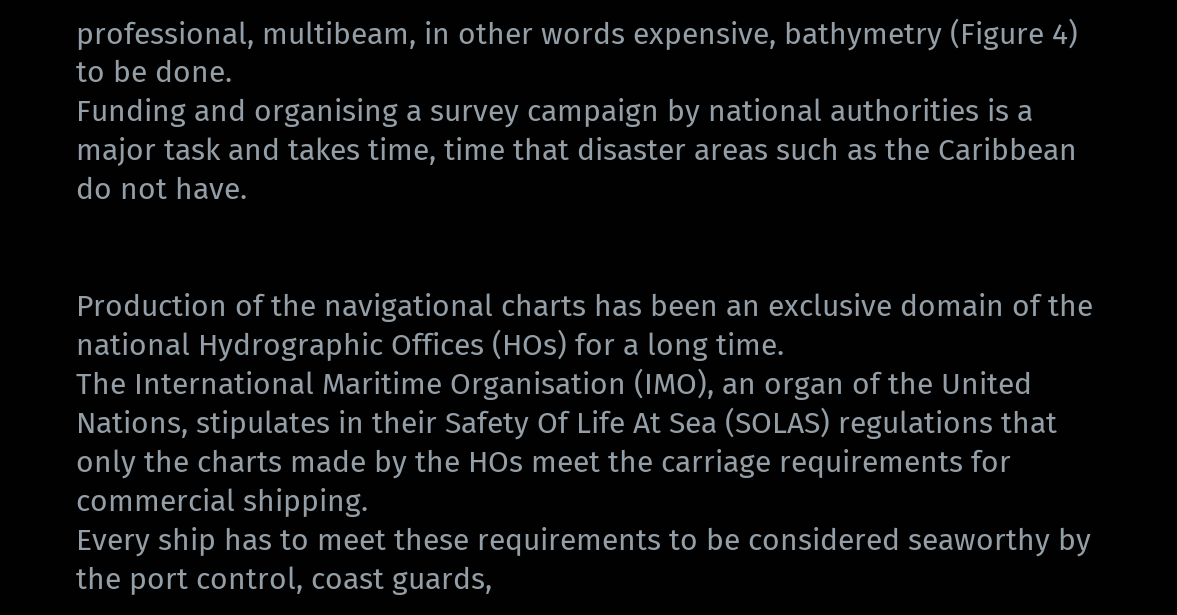professional, multibeam, in other words expensive, bathymetry (Figure 4) to be done.
Funding and organising a survey campaign by national authorities is a major task and takes time, time that disaster areas such as the Caribbean do not have.


Production of the navigational charts has been an exclusive domain of the national Hydrographic Offices (HOs) for a long time.
The International Maritime Organisation (IMO), an organ of the United Nations, stipulates in their Safety Of Life At Sea (SOLAS) regulations that only the charts made by the HOs meet the carriage requirements for commercial shipping.
Every ship has to meet these requirements to be considered seaworthy by the port control, coast guards,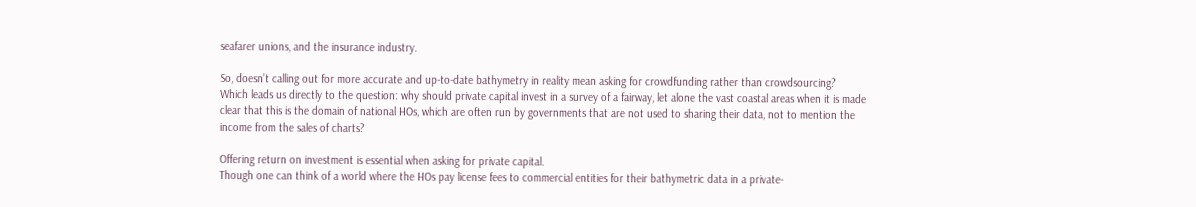seafarer unions, and the insurance industry.

So, doesn’t calling out for more accurate and up-to-date bathymetry in reality mean asking for crowdfunding rather than crowdsourcing?
Which leads us directly to the question: why should private capital invest in a survey of a fairway, let alone the vast coastal areas when it is made clear that this is the domain of national HOs, which are often run by governments that are not used to sharing their data, not to mention the income from the sales of charts?

Offering return on investment is essential when asking for private capital.
Though one can think of a world where the HOs pay license fees to commercial entities for their bathymetric data in a private-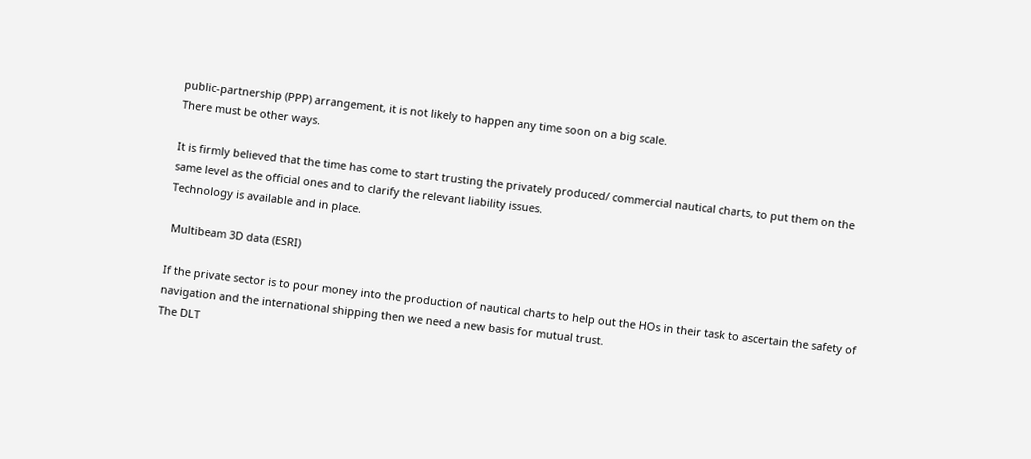public-partnership (PPP) arrangement, it is not likely to happen any time soon on a big scale.
There must be other ways.

It is firmly believed that the time has come to start trusting the privately produced/ commercial nautical charts, to put them on the same level as the official ones and to clarify the relevant liability issues.
Technology is available and in place.

 Multibeam 3D data (ESRI)

If the private sector is to pour money into the production of nautical charts to help out the HOs in their task to ascertain the safety of navigation and the international shipping then we need a new basis for mutual trust.
The DLT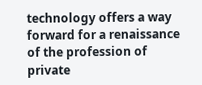technology offers a way forward for a renaissance of the profession of private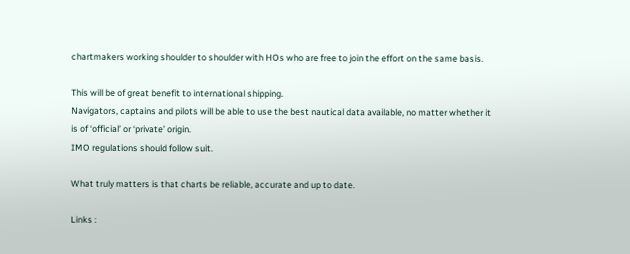chartmakers working shoulder to shoulder with HOs who are free to join the effort on the same basis.

This will be of great benefit to international shipping.
Navigators, captains and pilots will be able to use the best nautical data available, no matter whether it is of ‘official’ or ‘private’ origin.
IMO regulations should follow suit.

What truly matters is that charts be reliable, accurate and up to date.

Links :